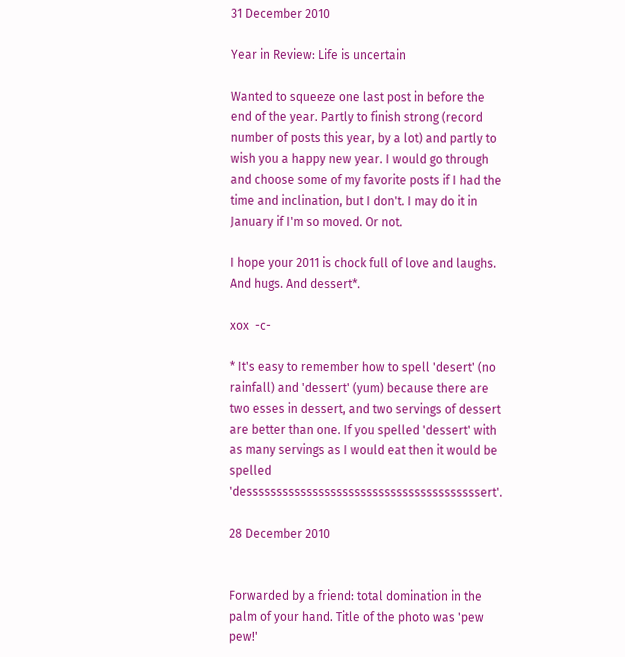31 December 2010

Year in Review: Life is uncertain

Wanted to squeeze one last post in before the end of the year. Partly to finish strong (record number of posts this year, by a lot) and partly to wish you a happy new year. I would go through and choose some of my favorite posts if I had the time and inclination, but I don't. I may do it in January if I'm so moved. Or not.

I hope your 2011 is chock full of love and laughs. And hugs. And dessert*.

xox  -c-

* It's easy to remember how to spell 'desert' (no rainfall) and 'dessert' (yum) because there are two esses in dessert, and two servings of dessert are better than one. If you spelled 'dessert' with as many servings as I would eat then it would be spelled 'desssssssssssssssssssssssssssssssssssssssert'.

28 December 2010


Forwarded by a friend: total domination in the palm of your hand. Title of the photo was 'pew pew!'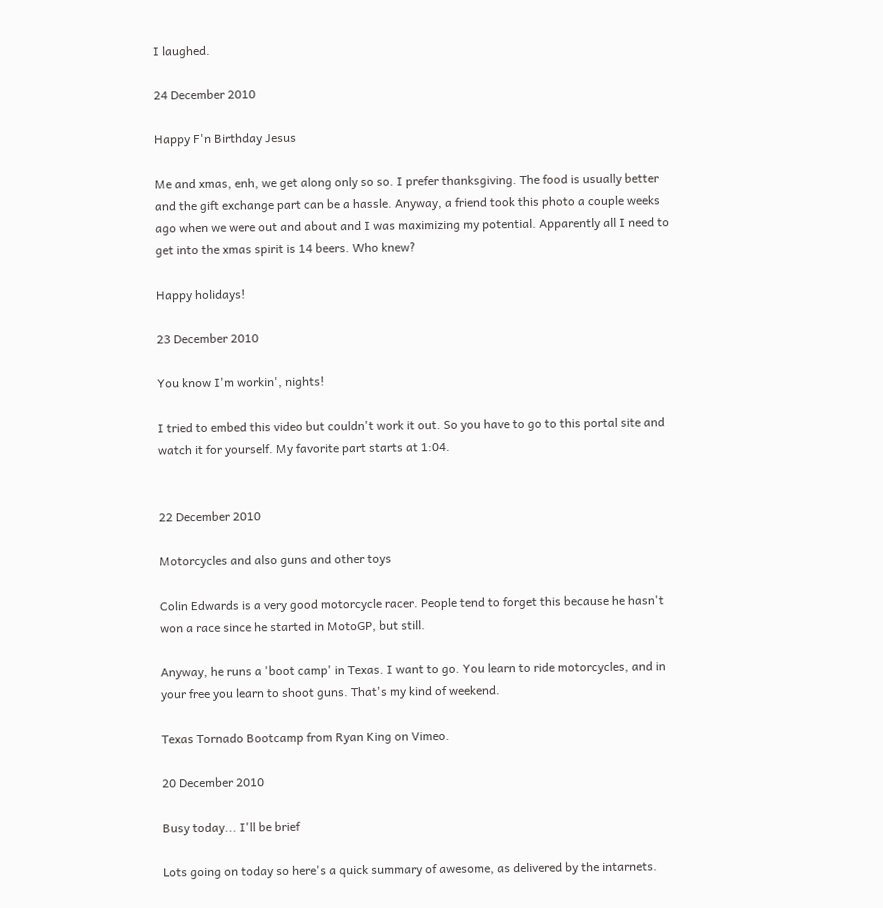I laughed.

24 December 2010

Happy F'n Birthday Jesus

Me and xmas, enh, we get along only so so. I prefer thanksgiving. The food is usually better and the gift exchange part can be a hassle. Anyway, a friend took this photo a couple weeks ago when we were out and about and I was maximizing my potential. Apparently all I need to get into the xmas spirit is 14 beers. Who knew?

Happy holidays!

23 December 2010

You know I'm workin', nights!

I tried to embed this video but couldn't work it out. So you have to go to this portal site and watch it for yourself. My favorite part starts at 1:04.


22 December 2010

Motorcycles and also guns and other toys

Colin Edwards is a very good motorcycle racer. People tend to forget this because he hasn't won a race since he started in MotoGP, but still.

Anyway, he runs a 'boot camp' in Texas. I want to go. You learn to ride motorcycles, and in your free you learn to shoot guns. That's my kind of weekend.

Texas Tornado Bootcamp from Ryan King on Vimeo.

20 December 2010

Busy today... I'll be brief

Lots going on today so here's a quick summary of awesome, as delivered by the intarnets.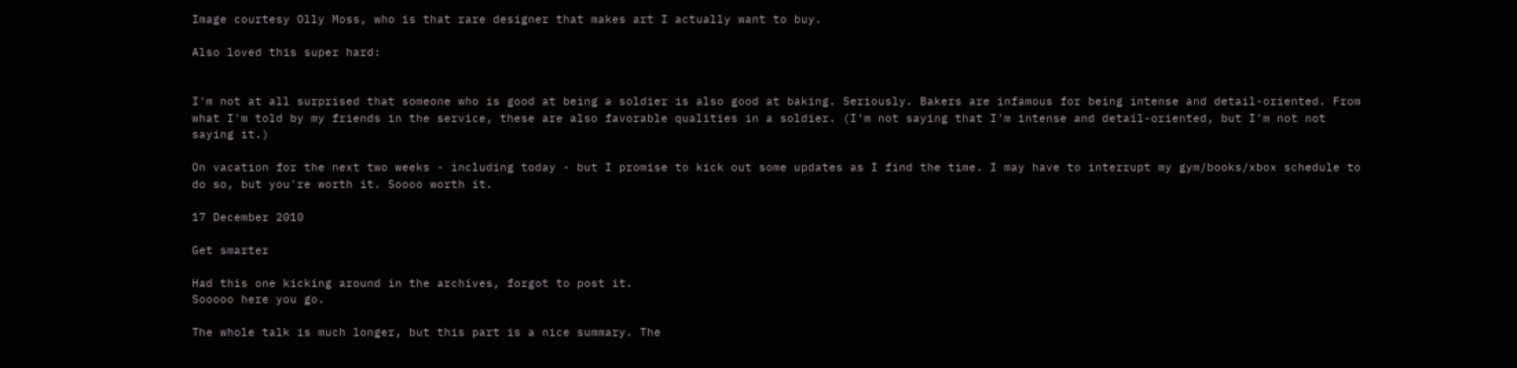Image courtesy Olly Moss, who is that rare designer that makes art I actually want to buy.

Also loved this super hard:


I'm not at all surprised that someone who is good at being a soldier is also good at baking. Seriously. Bakers are infamous for being intense and detail-oriented. From what I'm told by my friends in the service, these are also favorable qualities in a soldier. (I'm not saying that I'm intense and detail-oriented, but I'm not not saying it.)

On vacation for the next two weeks - including today - but I promise to kick out some updates as I find the time. I may have to interrupt my gym/books/xbox schedule to do so, but you're worth it. Soooo worth it.

17 December 2010

Get smarter

Had this one kicking around in the archives, forgot to post it.
Sooooo here you go.

The whole talk is much longer, but this part is a nice summary. The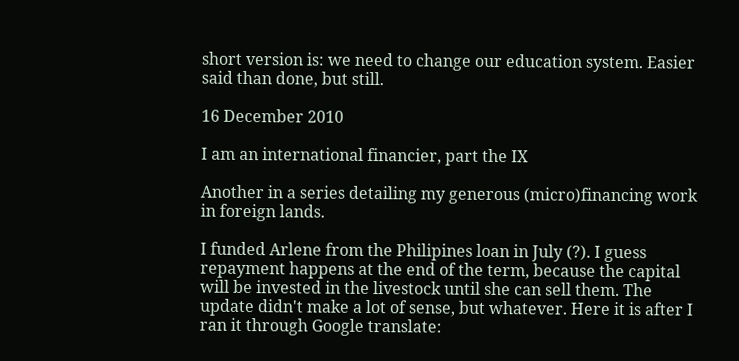short version is: we need to change our education system. Easier said than done, but still.

16 December 2010

I am an international financier, part the IX

Another in a series detailing my generous (micro)financing work in foreign lands.

I funded Arlene from the Philipines loan in July (?). I guess repayment happens at the end of the term, because the capital will be invested in the livestock until she can sell them. The update didn't make a lot of sense, but whatever. Here it is after I ran it through Google translate: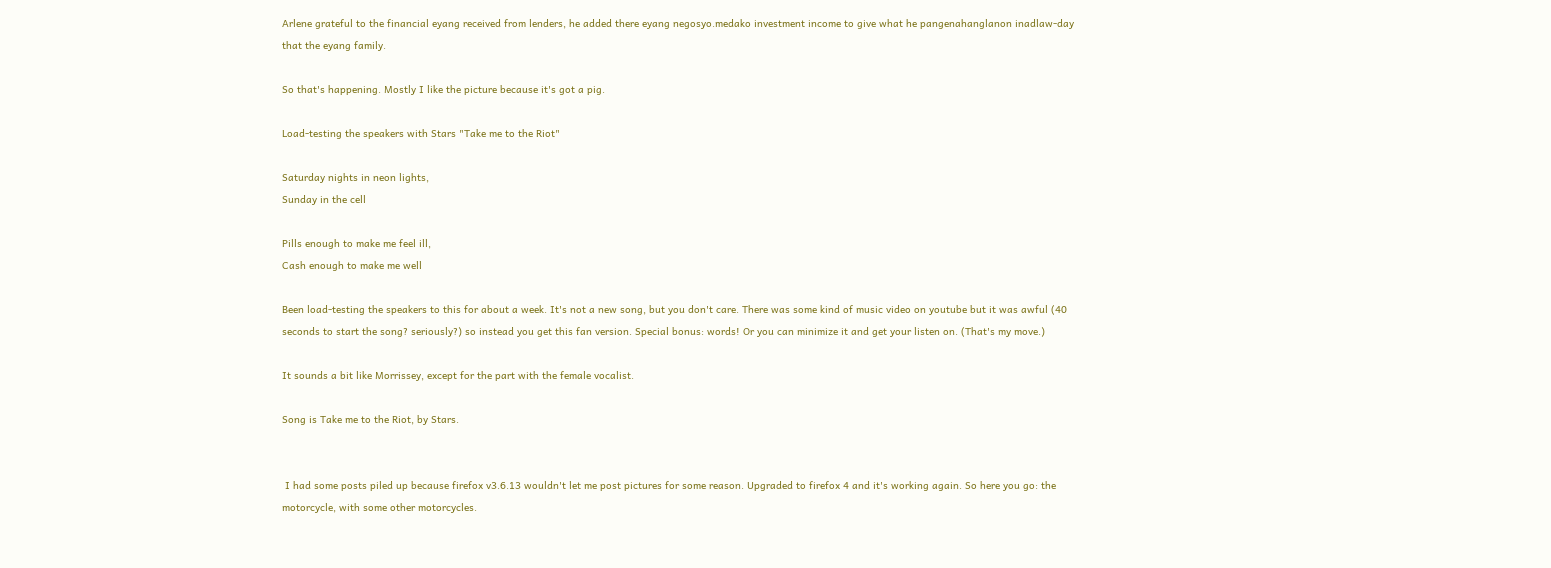Arlene grateful to the financial eyang received from lenders, he added there eyang negosyo.medako investment income to give what he pangenahanglanon inadlaw-day that the eyang family.

So that's happening. Mostly I like the picture because it's got a pig.

Load-testing the speakers with Stars "Take me to the Riot"

Saturday nights in neon lights,
Sunday in the cell

Pills enough to make me feel ill,
Cash enough to make me well

Been load-testing the speakers to this for about a week. It's not a new song, but you don't care. There was some kind of music video on youtube but it was awful (40 seconds to start the song? seriously?) so instead you get this fan version. Special bonus: words! Or you can minimize it and get your listen on. (That's my move.)

It sounds a bit like Morrissey, except for the part with the female vocalist.

Song is Take me to the Riot, by Stars.


 I had some posts piled up because firefox v3.6.13 wouldn't let me post pictures for some reason. Upgraded to firefox 4 and it's working again. So here you go: the motorcycle, with some other motorcycles.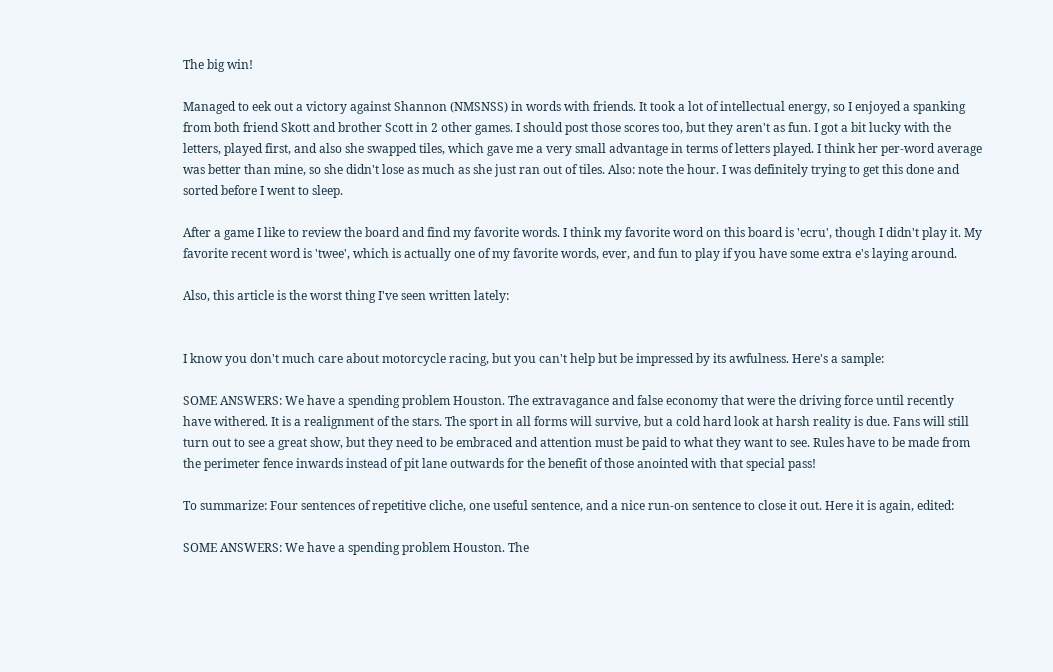The big win!

Managed to eek out a victory against Shannon (NMSNSS) in words with friends. It took a lot of intellectual energy, so I enjoyed a spanking from both friend Skott and brother Scott in 2 other games. I should post those scores too, but they aren't as fun. I got a bit lucky with the letters, played first, and also she swapped tiles, which gave me a very small advantage in terms of letters played. I think her per-word average was better than mine, so she didn't lose as much as she just ran out of tiles. Also: note the hour. I was definitely trying to get this done and sorted before I went to sleep.

After a game I like to review the board and find my favorite words. I think my favorite word on this board is 'ecru', though I didn't play it. My favorite recent word is 'twee', which is actually one of my favorite words, ever, and fun to play if you have some extra e's laying around.

Also, this article is the worst thing I've seen written lately:


I know you don't much care about motorcycle racing, but you can't help but be impressed by its awfulness. Here's a sample:

SOME ANSWERS: We have a spending problem Houston. The extravagance and false economy that were the driving force until recently have withered. It is a realignment of the stars. The sport in all forms will survive, but a cold hard look at harsh reality is due. Fans will still turn out to see a great show, but they need to be embraced and attention must be paid to what they want to see. Rules have to be made from the perimeter fence inwards instead of pit lane outwards for the benefit of those anointed with that special pass!

To summarize: Four sentences of repetitive cliche, one useful sentence, and a nice run-on sentence to close it out. Here it is again, edited:

SOME ANSWERS: We have a spending problem Houston. The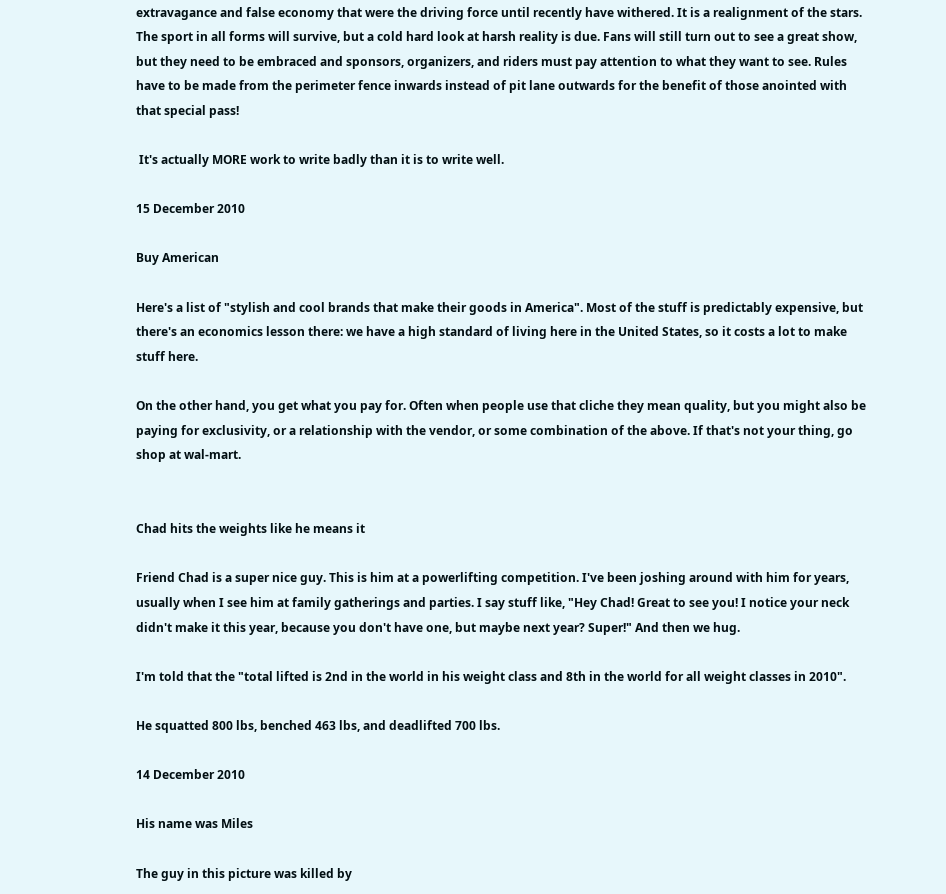extravagance and false economy that were the driving force until recently have withered. It is a realignment of the stars. The sport in all forms will survive, but a cold hard look at harsh reality is due. Fans will still turn out to see a great show, but they need to be embraced and sponsors, organizers, and riders must pay attention to what they want to see. Rules have to be made from the perimeter fence inwards instead of pit lane outwards for the benefit of those anointed with that special pass!

 It's actually MORE work to write badly than it is to write well.

15 December 2010

Buy American

Here's a list of "stylish and cool brands that make their goods in America". Most of the stuff is predictably expensive, but there's an economics lesson there: we have a high standard of living here in the United States, so it costs a lot to make stuff here.

On the other hand, you get what you pay for. Often when people use that cliche they mean quality, but you might also be paying for exclusivity, or a relationship with the vendor, or some combination of the above. If that's not your thing, go shop at wal-mart.


Chad hits the weights like he means it

Friend Chad is a super nice guy. This is him at a powerlifting competition. I've been joshing around with him for years, usually when I see him at family gatherings and parties. I say stuff like, "Hey Chad! Great to see you! I notice your neck didn't make it this year, because you don't have one, but maybe next year? Super!" And then we hug.

I'm told that the "total lifted is 2nd in the world in his weight class and 8th in the world for all weight classes in 2010".

He squatted 800 lbs, benched 463 lbs, and deadlifted 700 lbs.

14 December 2010

His name was Miles

The guy in this picture was killed by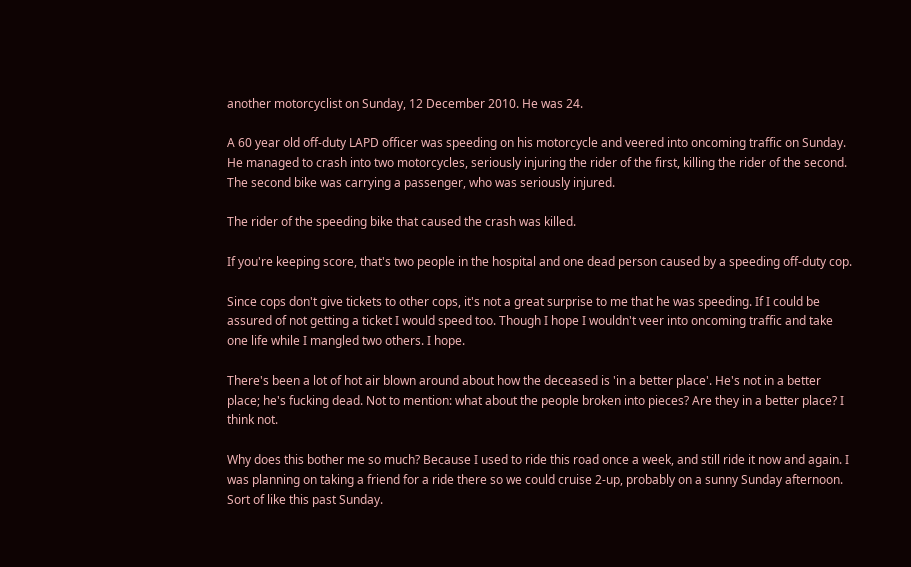another motorcyclist on Sunday, 12 December 2010. He was 24.

A 60 year old off-duty LAPD officer was speeding on his motorcycle and veered into oncoming traffic on Sunday. He managed to crash into two motorcycles, seriously injuring the rider of the first, killing the rider of the second. The second bike was carrying a passenger, who was seriously injured.

The rider of the speeding bike that caused the crash was killed.

If you're keeping score, that's two people in the hospital and one dead person caused by a speeding off-duty cop.

Since cops don't give tickets to other cops, it's not a great surprise to me that he was speeding. If I could be assured of not getting a ticket I would speed too. Though I hope I wouldn't veer into oncoming traffic and take one life while I mangled two others. I hope.

There's been a lot of hot air blown around about how the deceased is 'in a better place'. He's not in a better place; he's fucking dead. Not to mention: what about the people broken into pieces? Are they in a better place? I think not.

Why does this bother me so much? Because I used to ride this road once a week, and still ride it now and again. I was planning on taking a friend for a ride there so we could cruise 2-up, probably on a sunny Sunday afternoon. Sort of like this past Sunday.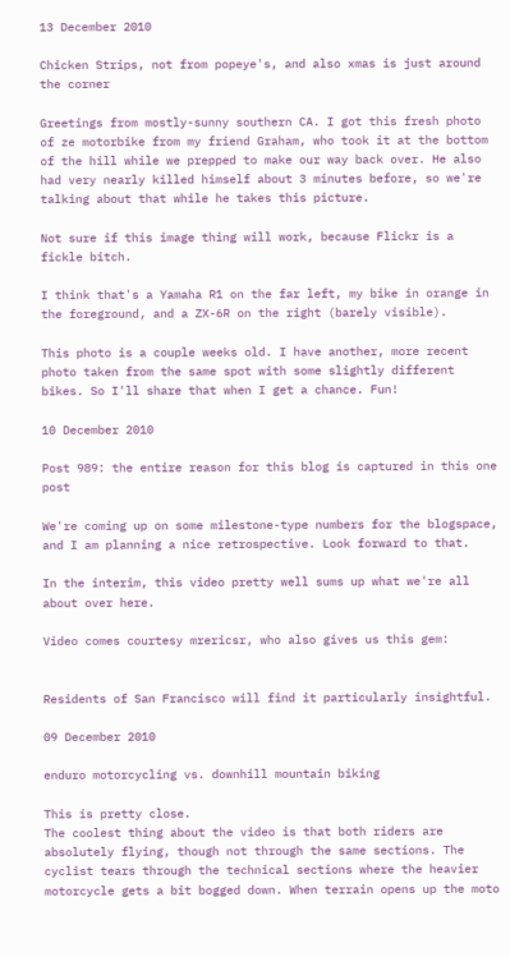13 December 2010

Chicken Strips, not from popeye's, and also xmas is just around the corner

Greetings from mostly-sunny southern CA. I got this fresh photo of ze motorbike from my friend Graham, who took it at the bottom of the hill while we prepped to make our way back over. He also had very nearly killed himself about 3 minutes before, so we're talking about that while he takes this picture.

Not sure if this image thing will work, because Flickr is a fickle bitch.

I think that's a Yamaha R1 on the far left, my bike in orange in the foreground, and a ZX-6R on the right (barely visible).

This photo is a couple weeks old. I have another, more recent photo taken from the same spot with some slightly different bikes. So I'll share that when I get a chance. Fun!

10 December 2010

Post 989: the entire reason for this blog is captured in this one post

We're coming up on some milestone-type numbers for the blogspace, and I am planning a nice retrospective. Look forward to that.

In the interim, this video pretty well sums up what we're all about over here.

Video comes courtesy mrericsr, who also gives us this gem:


Residents of San Francisco will find it particularly insightful.

09 December 2010

enduro motorcycling vs. downhill mountain biking

This is pretty close.
The coolest thing about the video is that both riders are absolutely flying, though not through the same sections. The cyclist tears through the technical sections where the heavier motorcycle gets a bit bogged down. When terrain opens up the moto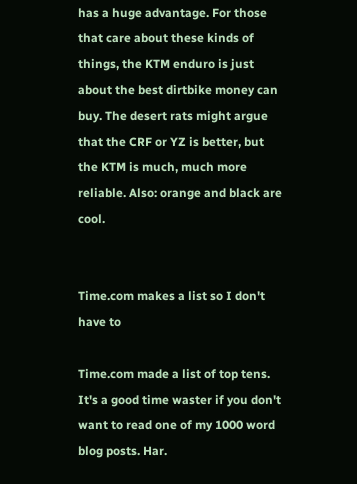has a huge advantage. For those that care about these kinds of things, the KTM enduro is just about the best dirtbike money can buy. The desert rats might argue that the CRF or YZ is better, but the KTM is much, much more reliable. Also: orange and black are cool.


Time.com makes a list so I don't have to

Time.com made a list of top tens. It's a good time waster if you don't want to read one of my 1000 word blog posts. Har.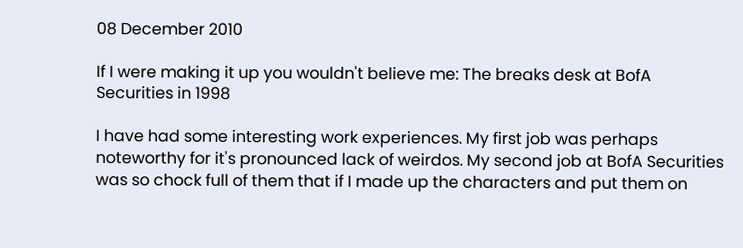08 December 2010

If I were making it up you wouldn't believe me: The breaks desk at BofA Securities in 1998

I have had some interesting work experiences. My first job was perhaps noteworthy for it's pronounced lack of weirdos. My second job at BofA Securities was so chock full of them that if I made up the characters and put them on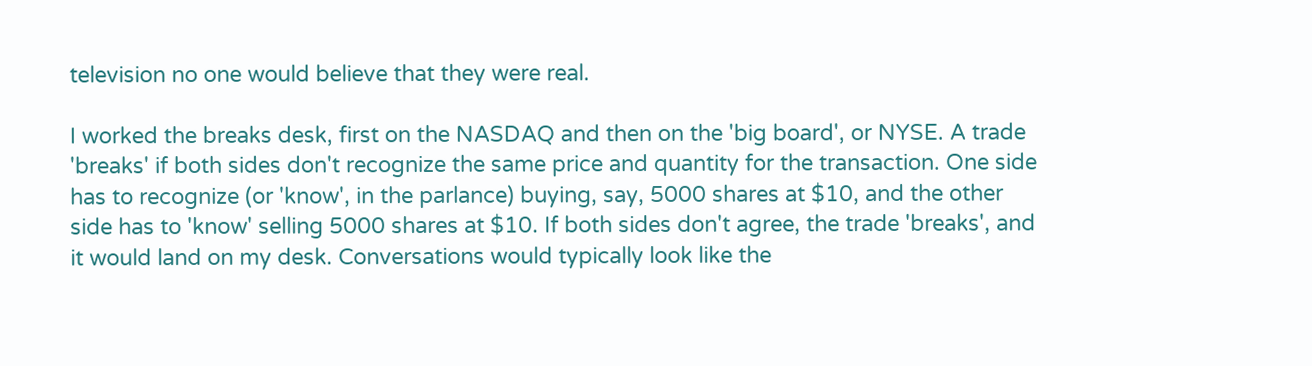television no one would believe that they were real.

I worked the breaks desk, first on the NASDAQ and then on the 'big board', or NYSE. A trade 'breaks' if both sides don't recognize the same price and quantity for the transaction. One side has to recognize (or 'know', in the parlance) buying, say, 5000 shares at $10, and the other side has to 'know' selling 5000 shares at $10. If both sides don't agree, the trade 'breaks', and it would land on my desk. Conversations would typically look like the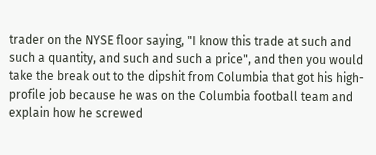trader on the NYSE floor saying, "I know this trade at such and such a quantity, and such and such a price", and then you would take the break out to the dipshit from Columbia that got his high-profile job because he was on the Columbia football team and explain how he screwed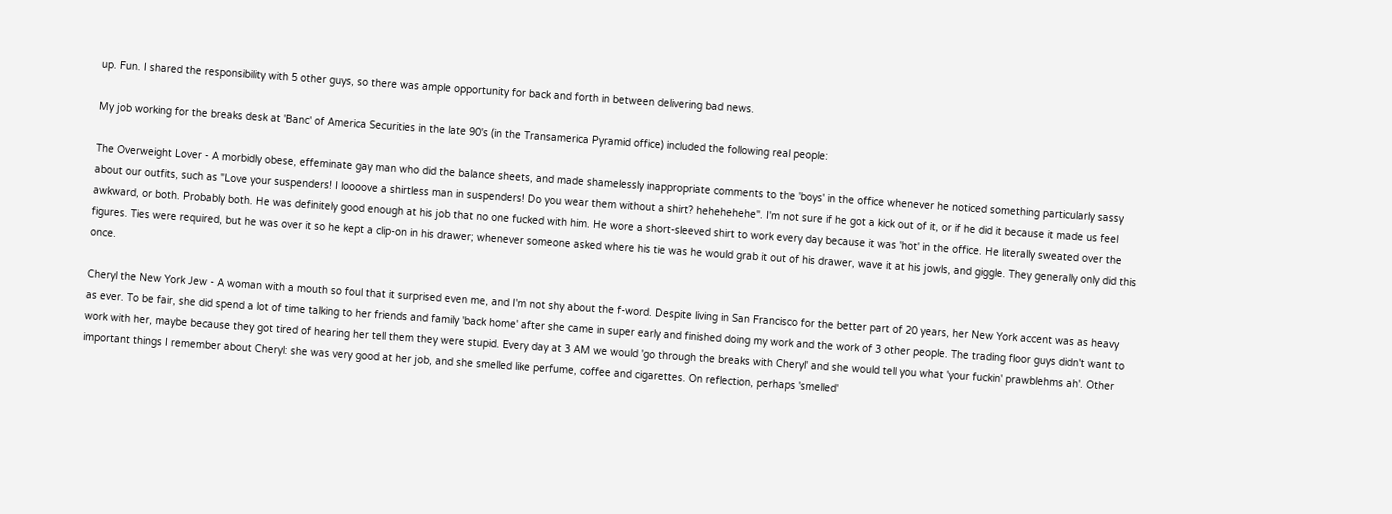up. Fun. I shared the responsibility with 5 other guys, so there was ample opportunity for back and forth in between delivering bad news.

My job working for the breaks desk at 'Banc' of America Securities in the late 90's (in the Transamerica Pyramid office) included the following real people:

The Overweight Lover - A morbidly obese, effeminate gay man who did the balance sheets, and made shamelessly inappropriate comments to the 'boys' in the office whenever he noticed something particularly sassy about our outfits, such as "Love your suspenders! I loooove a shirtless man in suspenders! Do you wear them without a shirt? hehehehehe". I'm not sure if he got a kick out of it, or if he did it because it made us feel awkward, or both. Probably both. He was definitely good enough at his job that no one fucked with him. He wore a short-sleeved shirt to work every day because it was 'hot' in the office. He literally sweated over the figures. Ties were required, but he was over it so he kept a clip-on in his drawer; whenever someone asked where his tie was he would grab it out of his drawer, wave it at his jowls, and giggle. They generally only did this once.

Cheryl the New York Jew - A woman with a mouth so foul that it surprised even me, and I'm not shy about the f-word. Despite living in San Francisco for the better part of 20 years, her New York accent was as heavy as ever. To be fair, she did spend a lot of time talking to her friends and family 'back home' after she came in super early and finished doing my work and the work of 3 other people. The trading floor guys didn't want to work with her, maybe because they got tired of hearing her tell them they were stupid. Every day at 3 AM we would 'go through the breaks with Cheryl' and she would tell you what 'your fuckin' prawblehms ah'. Other important things I remember about Cheryl: she was very good at her job, and she smelled like perfume, coffee and cigarettes. On reflection, perhaps 'smelled'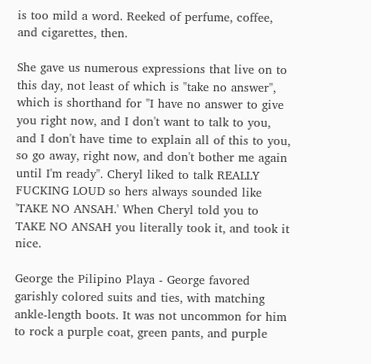is too mild a word. Reeked of perfume, coffee, and cigarettes, then.

She gave us numerous expressions that live on to this day, not least of which is "take no answer", which is shorthand for "I have no answer to give you right now, and I don't want to talk to you, and I don't have time to explain all of this to you, so go away, right now, and don't bother me again until I'm ready". Cheryl liked to talk REALLY FUCKING LOUD so hers always sounded like 'TAKE NO ANSAH.' When Cheryl told you to TAKE NO ANSAH you literally took it, and took it nice.

George the Pilipino Playa - George favored garishly colored suits and ties, with matching ankle-length boots. It was not uncommon for him to rock a purple coat, green pants, and purple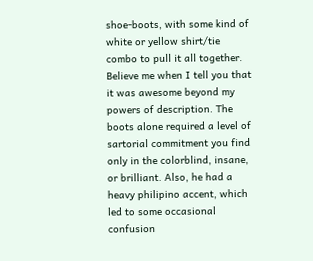shoe-boots, with some kind of white or yellow shirt/tie combo to pull it all together. Believe me when I tell you that it was awesome beyond my powers of description. The boots alone required a level of sartorial commitment you find only in the colorblind, insane, or brilliant. Also, he had a heavy philipino accent, which led to some occasional confusion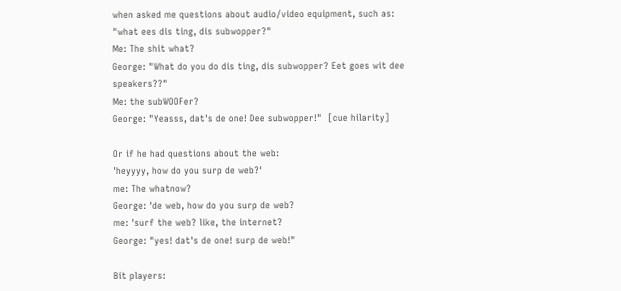when asked me questions about audio/video equipment, such as:
"what ees dis ting, dis subwopper?"
Me: The shit what?
George: "What do you do dis ting, dis subwopper? Eet goes wit dee speakers??"
Me: the subWOOFer?
George: "Yeasss, dat's de one! Dee subwopper!"  [cue hilarity]

Or if he had questions about the web:
'heyyyy, how do you surp de web?'
me: The whatnow?
George: 'de web, how do you surp de web?
me: 'surf the web? like, the internet?
George: "yes! dat's de one! surp de web!"

Bit players: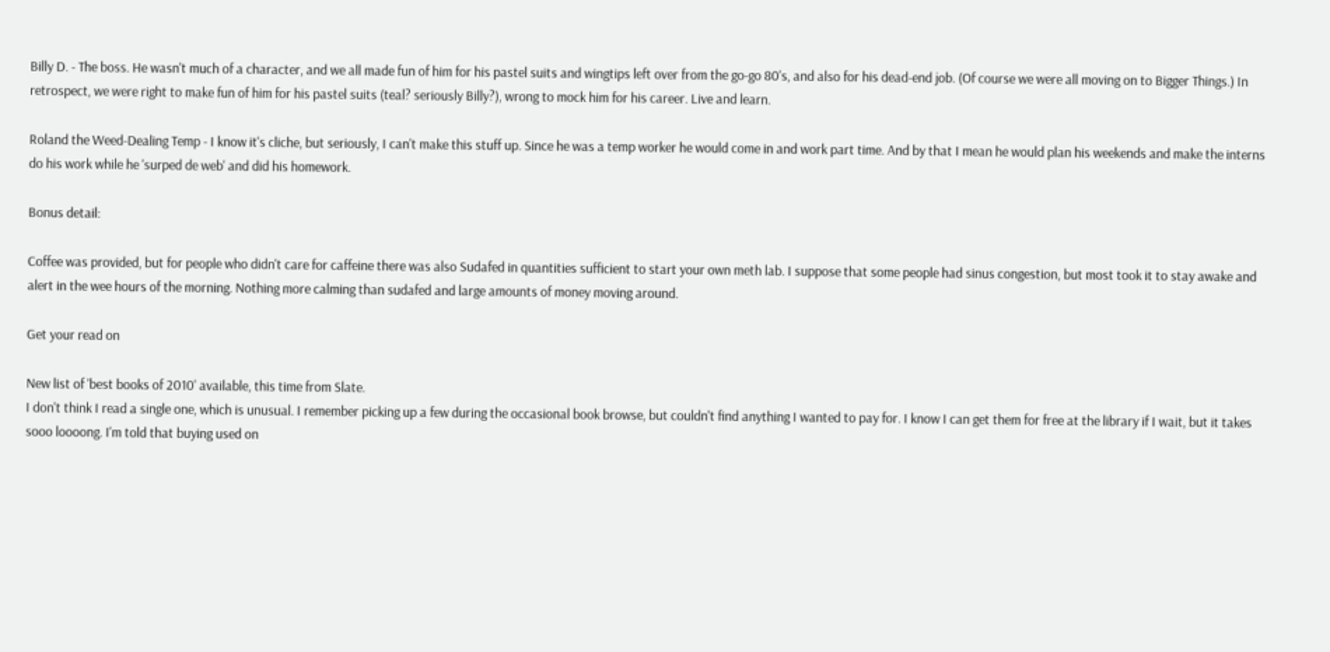Billy D. - The boss. He wasn't much of a character, and we all made fun of him for his pastel suits and wingtips left over from the go-go 80's, and also for his dead-end job. (Of course we were all moving on to Bigger Things.) In retrospect, we were right to make fun of him for his pastel suits (teal? seriously Billy?), wrong to mock him for his career. Live and learn.

Roland the Weed-Dealing Temp - I know it's cliche, but seriously, I can't make this stuff up. Since he was a temp worker he would come in and work part time. And by that I mean he would plan his weekends and make the interns do his work while he 'surped de web' and did his homework.

Bonus detail:

Coffee was provided, but for people who didn't care for caffeine there was also Sudafed in quantities sufficient to start your own meth lab. I suppose that some people had sinus congestion, but most took it to stay awake and alert in the wee hours of the morning. Nothing more calming than sudafed and large amounts of money moving around.

Get your read on

New list of 'best books of 2010' available, this time from Slate.
I don't think I read a single one, which is unusual. I remember picking up a few during the occasional book browse, but couldn't find anything I wanted to pay for. I know I can get them for free at the library if I wait, but it takes sooo loooong. I'm told that buying used on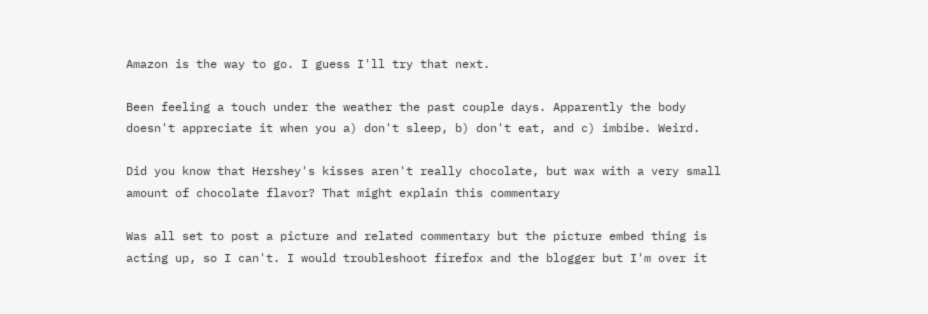Amazon is the way to go. I guess I'll try that next.

Been feeling a touch under the weather the past couple days. Apparently the body doesn't appreciate it when you a) don't sleep, b) don't eat, and c) imbibe. Weird.

Did you know that Hershey's kisses aren't really chocolate, but wax with a very small amount of chocolate flavor? That might explain this commentary

Was all set to post a picture and related commentary but the picture embed thing is acting up, so I can't. I would troubleshoot firefox and the blogger but I'm over it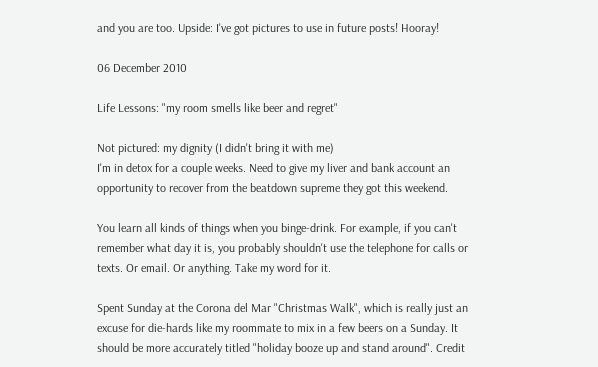and you are too. Upside: I've got pictures to use in future posts! Hooray!

06 December 2010

Life Lessons: "my room smells like beer and regret"

Not pictured: my dignity (I didn't bring it with me)
I'm in detox for a couple weeks. Need to give my liver and bank account an opportunity to recover from the beatdown supreme they got this weekend.

You learn all kinds of things when you binge-drink. For example, if you can't remember what day it is, you probably shouldn't use the telephone for calls or texts. Or email. Or anything. Take my word for it.

Spent Sunday at the Corona del Mar "Christmas Walk", which is really just an excuse for die-hards like my roommate to mix in a few beers on a Sunday. It should be more accurately titled "holiday booze up and stand around". Credit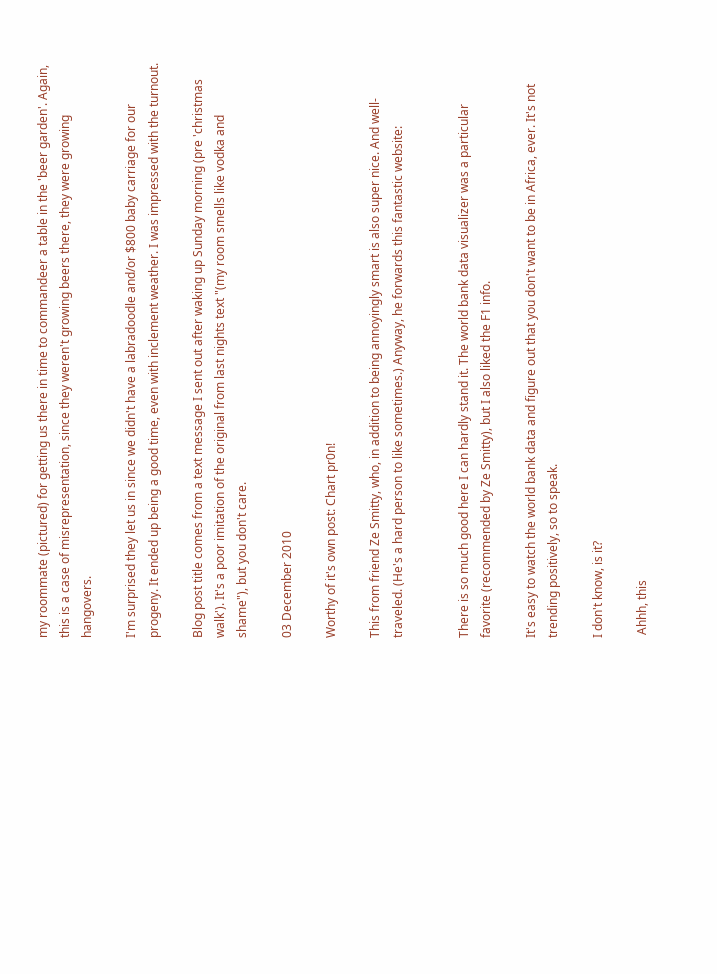my roommate (pictured) for getting us there in time to commandeer a table in the 'beer garden'. Again, this is a case of misrepresentation, since they weren't growing beers there, they were growing hangovers.

I'm surprised they let us in since we didn't have a labradoodle and/or $800 baby carriage for our progeny. It ended up being a good time, even with inclement weather. I was impressed with the turnout.

Blog post title comes from a text message I sent out after waking up Sunday morning (pre 'christmas walk'). It's a poor imitation of the original from last nights text "(my room smells like vodka and shame"), but you don't care.

03 December 2010

Worthy of it's own post: Chart pr0n!

This from friend Ze Smitty, who, in addition to being annoyingly smart is also super nice. And well-traveled. (He's a hard person to like sometimes.) Anyway, he forwards this fantastic website:


There is so much good here I can hardly stand it. The world bank data visualizer was a particular favorite (recommended by Ze Smitty), but I also liked the F1 info.

It's easy to watch the world bank data and figure out that you don't want to be in Africa, ever. It's not trending positively, so to speak.

I don't know, is it?

 Ahhh, this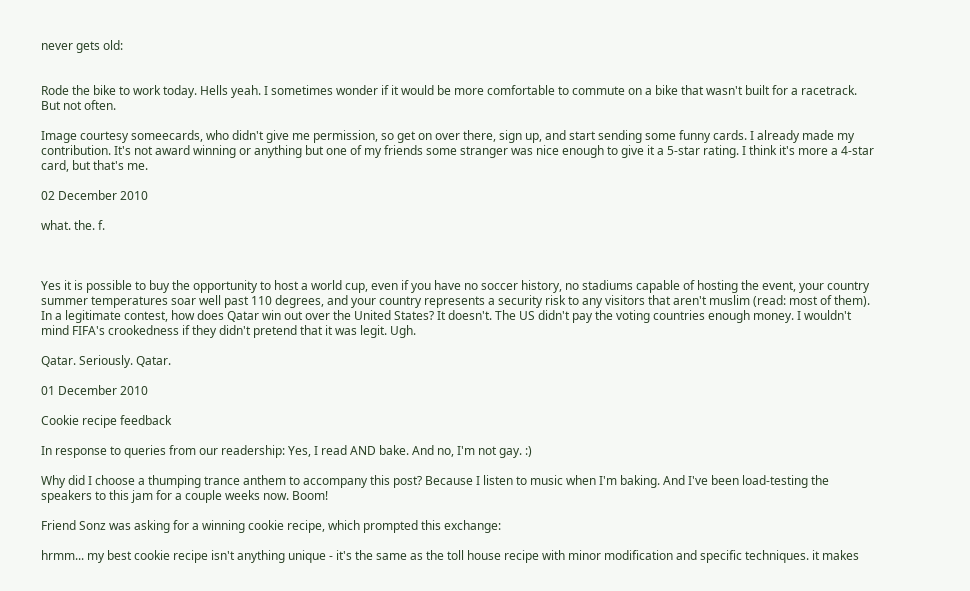never gets old:


Rode the bike to work today. Hells yeah. I sometimes wonder if it would be more comfortable to commute on a bike that wasn't built for a racetrack. But not often.

Image courtesy someecards, who didn't give me permission, so get on over there, sign up, and start sending some funny cards. I already made my contribution. It's not award winning or anything but one of my friends some stranger was nice enough to give it a 5-star rating. I think it's more a 4-star card, but that's me.

02 December 2010

what. the. f.



Yes it is possible to buy the opportunity to host a world cup, even if you have no soccer history, no stadiums capable of hosting the event, your country summer temperatures soar well past 110 degrees, and your country represents a security risk to any visitors that aren't muslim (read: most of them). In a legitimate contest, how does Qatar win out over the United States? It doesn't. The US didn't pay the voting countries enough money. I wouldn't mind FIFA's crookedness if they didn't pretend that it was legit. Ugh.

Qatar. Seriously. Qatar.

01 December 2010

Cookie recipe feedback

In response to queries from our readership: Yes, I read AND bake. And no, I'm not gay. :)

Why did I choose a thumping trance anthem to accompany this post? Because I listen to music when I'm baking. And I've been load-testing the speakers to this jam for a couple weeks now. Boom!

Friend Sonz was asking for a winning cookie recipe, which prompted this exchange:

hrmm... my best cookie recipe isn't anything unique - it's the same as the toll house recipe with minor modification and specific techniques. it makes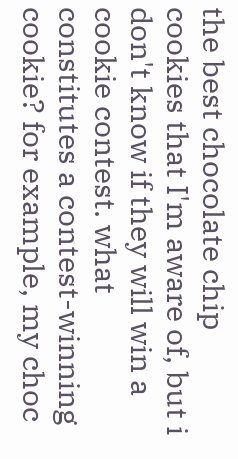the best chocolate chip cookies that I'm aware of, but i don't know if they will win a cookie contest. what constitutes a contest-winning cookie? for example, my choc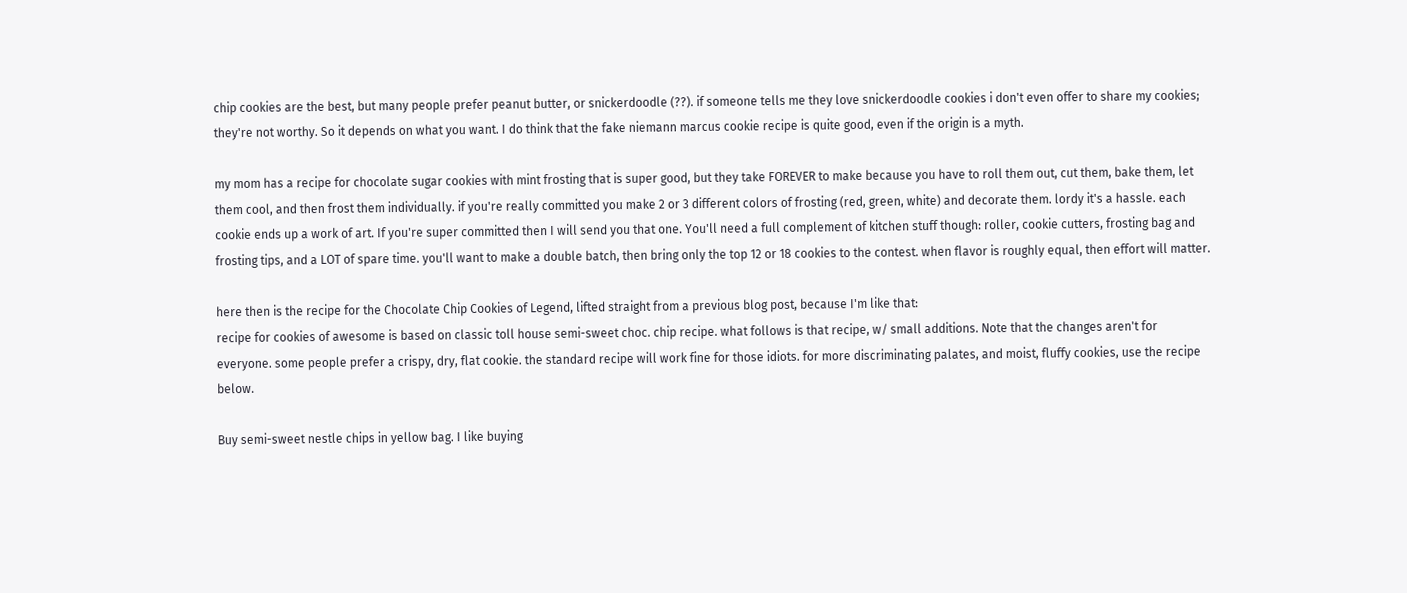chip cookies are the best, but many people prefer peanut butter, or snickerdoodle (??). if someone tells me they love snickerdoodle cookies i don't even offer to share my cookies; they're not worthy. So it depends on what you want. I do think that the fake niemann marcus cookie recipe is quite good, even if the origin is a myth.

my mom has a recipe for chocolate sugar cookies with mint frosting that is super good, but they take FOREVER to make because you have to roll them out, cut them, bake them, let them cool, and then frost them individually. if you're really committed you make 2 or 3 different colors of frosting (red, green, white) and decorate them. lordy it's a hassle. each cookie ends up a work of art. If you're super committed then I will send you that one. You'll need a full complement of kitchen stuff though: roller, cookie cutters, frosting bag and frosting tips, and a LOT of spare time. you'll want to make a double batch, then bring only the top 12 or 18 cookies to the contest. when flavor is roughly equal, then effort will matter.

here then is the recipe for the Chocolate Chip Cookies of Legend, lifted straight from a previous blog post, because I'm like that:
recipe for cookies of awesome is based on classic toll house semi-sweet choc. chip recipe. what follows is that recipe, w/ small additions. Note that the changes aren't for everyone. some people prefer a crispy, dry, flat cookie. the standard recipe will work fine for those idiots. for more discriminating palates, and moist, fluffy cookies, use the recipe below.

Buy semi-sweet nestle chips in yellow bag. I like buying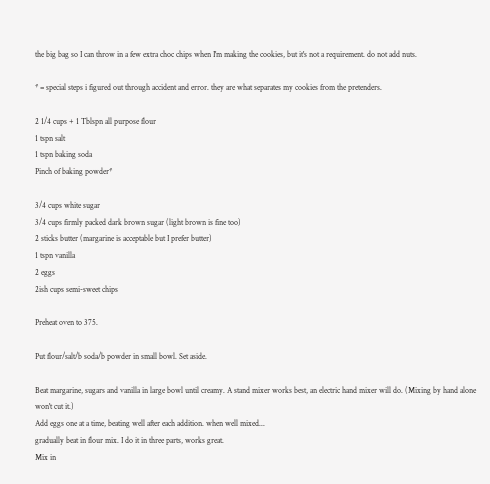the big bag so I can throw in a few extra choc chips when I'm making the cookies, but it's not a requirement. do not add nuts.

* = special steps i figured out through accident and error. they are what separates my cookies from the pretenders.

2 1/4 cups + 1 Tblspn all purpose flour
1 tspn salt
1 tspn baking soda
Pinch of baking powder*

3/4 cups white sugar
3/4 cups firmly packed dark brown sugar (light brown is fine too)
2 sticks butter (margarine is acceptable but I prefer butter)
1 tspn vanilla
2 eggs
2ish cups semi-sweet chips

Preheat oven to 375.

Put flour/salt/b soda/b powder in small bowl. Set aside.

Beat margarine, sugars and vanilla in large bowl until creamy. A stand mixer works best, an electric hand mixer will do. (Mixing by hand alone won't cut it.)
Add eggs one at a time, beating well after each addition. when well mixed...
gradually beat in flour mix. I do it in three parts, works great.
Mix in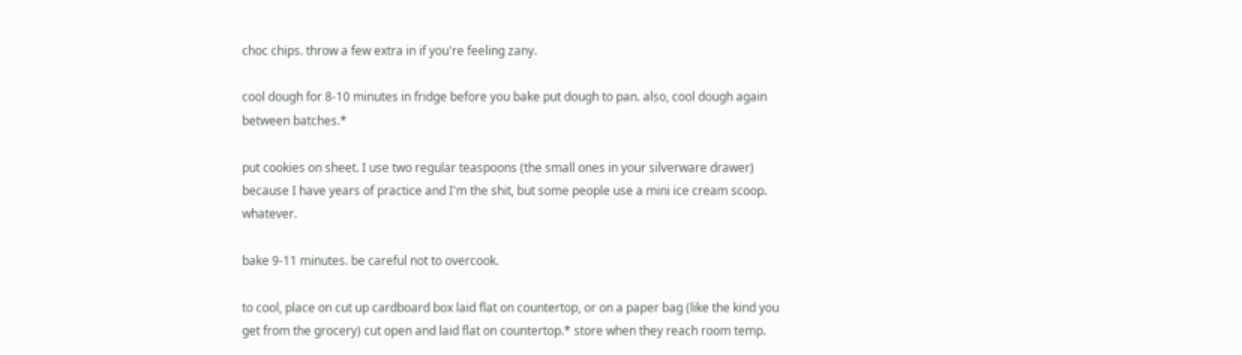choc chips. throw a few extra in if you're feeling zany.

cool dough for 8-10 minutes in fridge before you bake put dough to pan. also, cool dough again between batches.*

put cookies on sheet. I use two regular teaspoons (the small ones in your silverware drawer) because I have years of practice and I'm the shit, but some people use a mini ice cream scoop. whatever.

bake 9-11 minutes. be careful not to overcook.

to cool, place on cut up cardboard box laid flat on countertop, or on a paper bag (like the kind you get from the grocery) cut open and laid flat on countertop.* store when they reach room temp.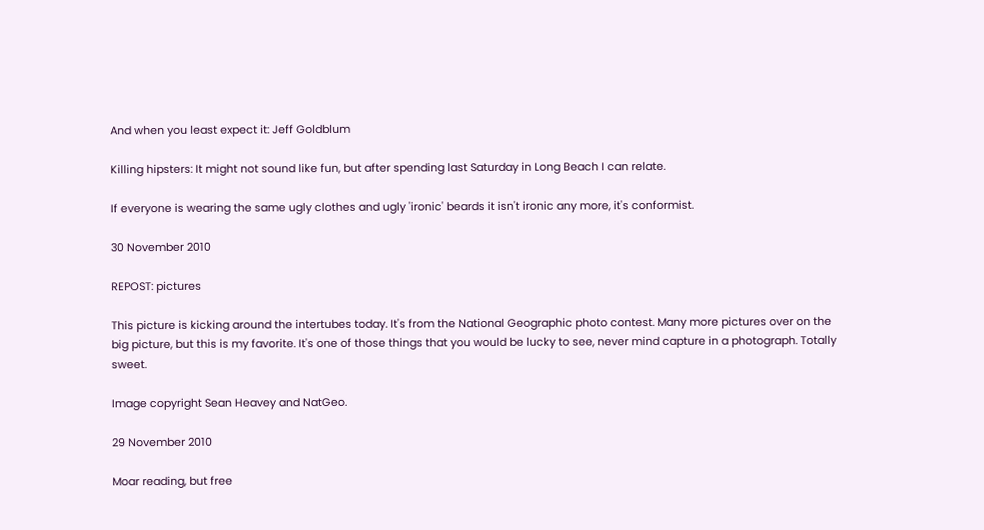And when you least expect it: Jeff Goldblum

Killing hipsters: It might not sound like fun, but after spending last Saturday in Long Beach I can relate.

If everyone is wearing the same ugly clothes and ugly 'ironic' beards it isn't ironic any more, it's conformist.

30 November 2010

REPOST: pictures

This picture is kicking around the intertubes today. It's from the National Geographic photo contest. Many more pictures over on the big picture, but this is my favorite. It's one of those things that you would be lucky to see, never mind capture in a photograph. Totally sweet.

Image copyright Sean Heavey and NatGeo.

29 November 2010

Moar reading, but free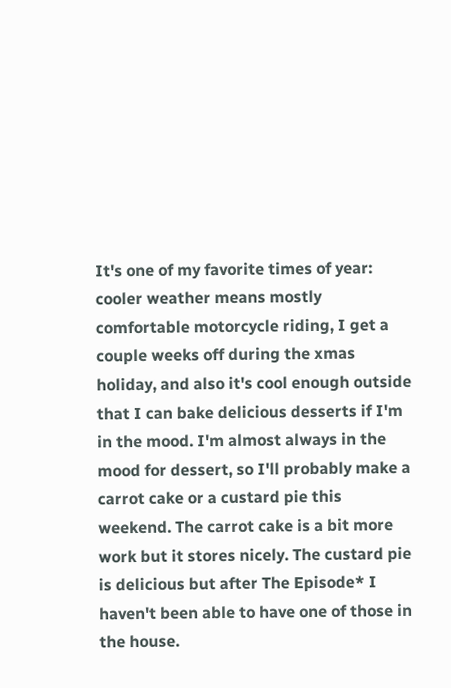It's one of my favorite times of year: cooler weather means mostly comfortable motorcycle riding, I get a couple weeks off during the xmas holiday, and also it's cool enough outside that I can bake delicious desserts if I'm in the mood. I'm almost always in the mood for dessert, so I'll probably make a carrot cake or a custard pie this weekend. The carrot cake is a bit more work but it stores nicely. The custard pie is delicious but after The Episode* I haven't been able to have one of those in the house.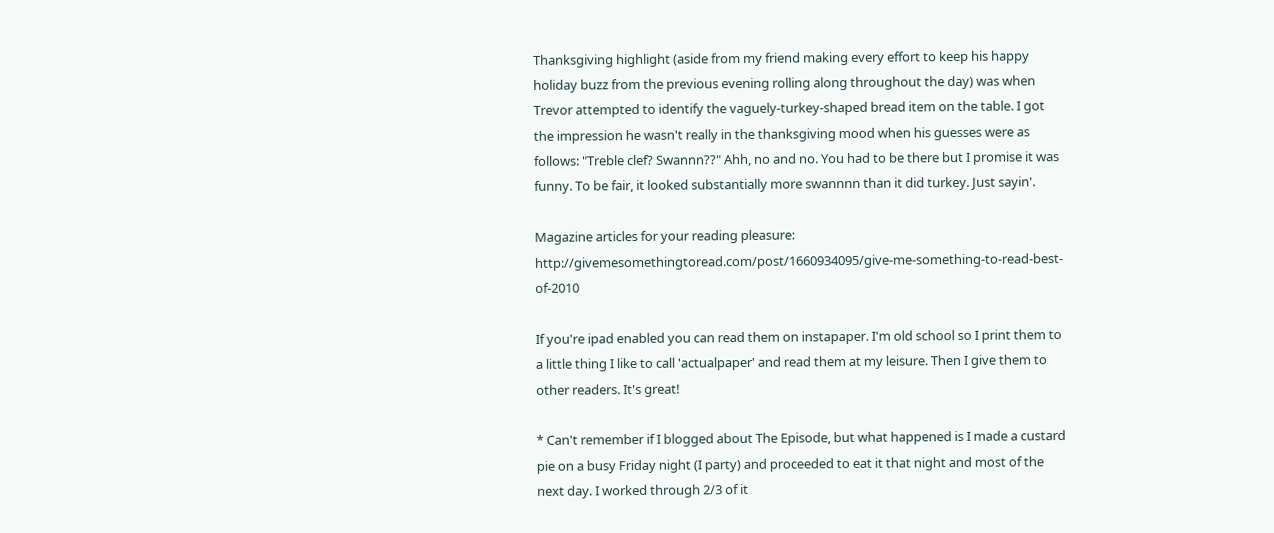Thanksgiving highlight (aside from my friend making every effort to keep his happy holiday buzz from the previous evening rolling along throughout the day) was when Trevor attempted to identify the vaguely-turkey-shaped bread item on the table. I got the impression he wasn't really in the thanksgiving mood when his guesses were as follows: "Treble clef? Swannn??" Ahh, no and no. You had to be there but I promise it was funny. To be fair, it looked substantially more swannnn than it did turkey. Just sayin'.

Magazine articles for your reading pleasure: http://givemesomethingtoread.com/post/1660934095/give-me-something-to-read-best-of-2010

If you're ipad enabled you can read them on instapaper. I'm old school so I print them to a little thing I like to call 'actualpaper' and read them at my leisure. Then I give them to other readers. It's great!

* Can't remember if I blogged about The Episode, but what happened is I made a custard pie on a busy Friday night (I party) and proceeded to eat it that night and most of the next day. I worked through 2/3 of it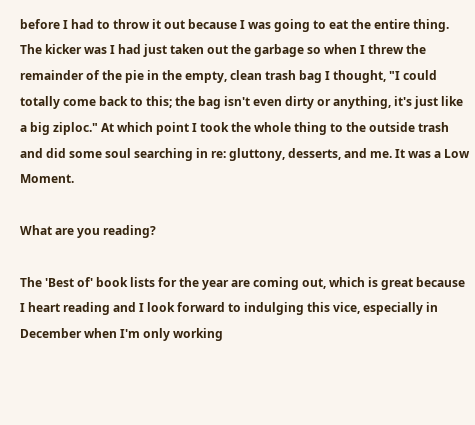before I had to throw it out because I was going to eat the entire thing. The kicker was I had just taken out the garbage so when I threw the remainder of the pie in the empty, clean trash bag I thought, "I could totally come back to this; the bag isn't even dirty or anything, it's just like a big ziploc." At which point I took the whole thing to the outside trash and did some soul searching in re: gluttony, desserts, and me. It was a Low Moment.

What are you reading?

The 'Best of' book lists for the year are coming out, which is great because I heart reading and I look forward to indulging this vice, especially in December when I'm only working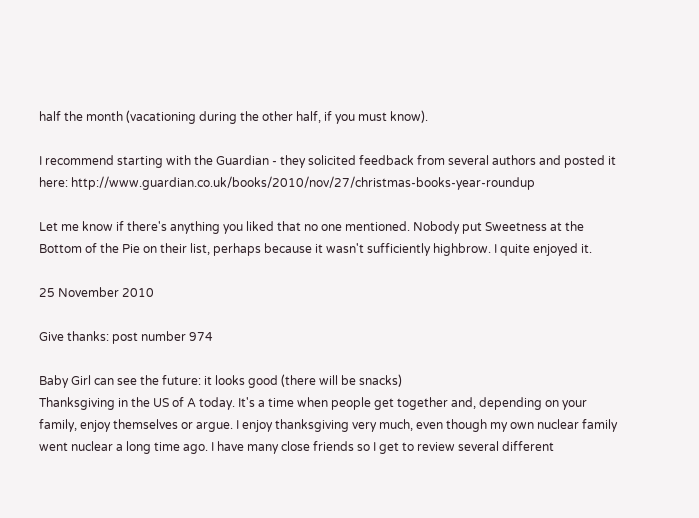half the month (vacationing during the other half, if you must know).

I recommend starting with the Guardian - they solicited feedback from several authors and posted it here: http://www.guardian.co.uk/books/2010/nov/27/christmas-books-year-roundup

Let me know if there's anything you liked that no one mentioned. Nobody put Sweetness at the Bottom of the Pie on their list, perhaps because it wasn't sufficiently highbrow. I quite enjoyed it.

25 November 2010

Give thanks: post number 974

Baby Girl can see the future: it looks good (there will be snacks)
Thanksgiving in the US of A today. It's a time when people get together and, depending on your family, enjoy themselves or argue. I enjoy thanksgiving very much, even though my own nuclear family went nuclear a long time ago. I have many close friends so I get to review several different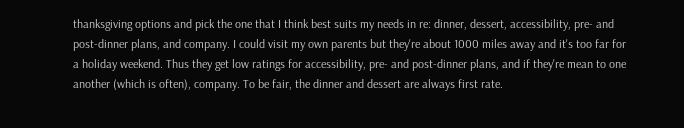thanksgiving options and pick the one that I think best suits my needs in re: dinner, dessert, accessibility, pre- and post-dinner plans, and company. I could visit my own parents but they're about 1000 miles away and it's too far for a holiday weekend. Thus they get low ratings for accessibility, pre- and post-dinner plans, and if they're mean to one another (which is often), company. To be fair, the dinner and dessert are always first rate.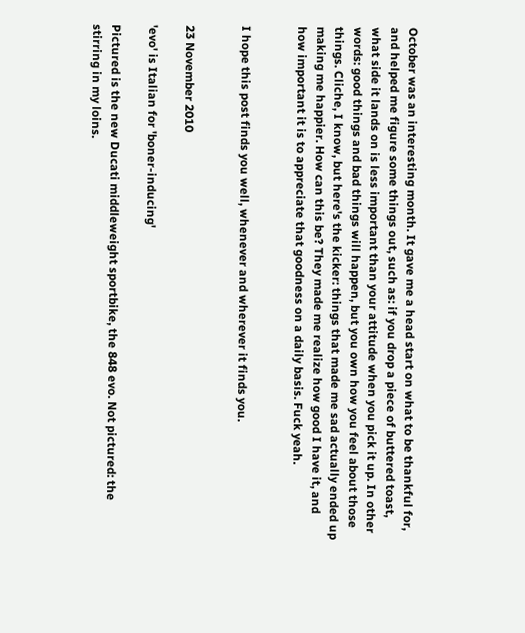October was an interesting month. It gave me a head start on what to be thankful for, and helped me figure some things out, such as: if you drop a piece of buttered toast, what side it lands on is less important than your attitude when you pick it up. In other words: good things and bad things will happen, but you own how you feel about those things. Cliche, I know, but here's the kicker: things that made me sad actually ended up making me happier. How can this be? They made me realize how good I have it, and how important it is to appreciate that goodness on a daily basis. Fuck yeah.


I hope this post finds you well, whenever and wherever it finds you.


23 November 2010

'evo' is Italian for 'boner-inducing'

Pictured is the new Ducati middleweight sportbike, the 848 evo. Not pictured: the stirring in my loins.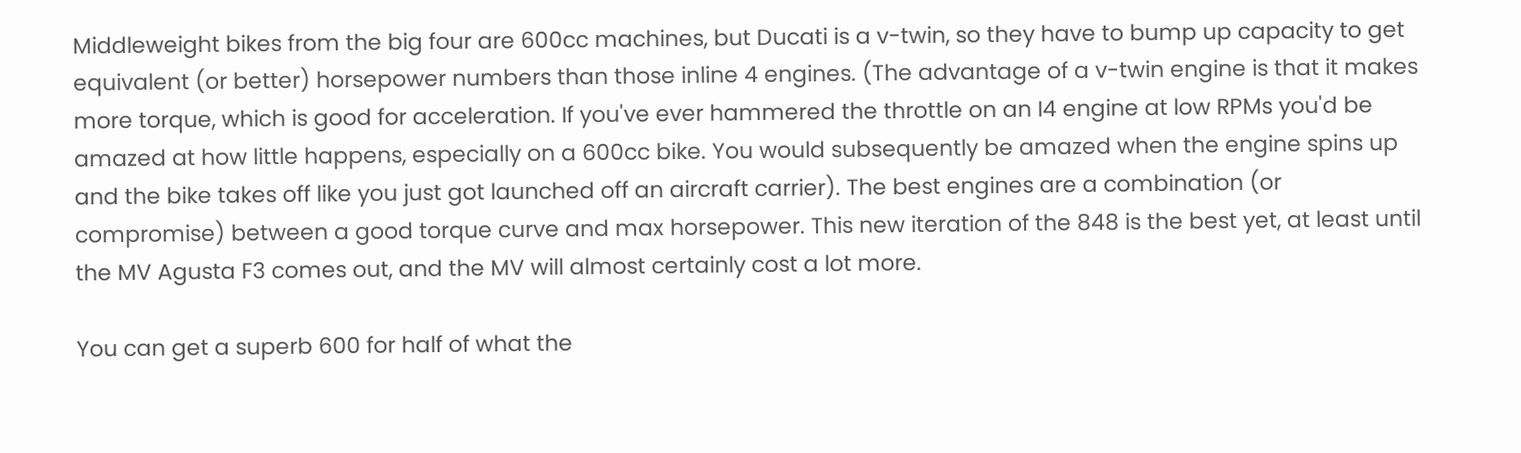Middleweight bikes from the big four are 600cc machines, but Ducati is a v-twin, so they have to bump up capacity to get equivalent (or better) horsepower numbers than those inline 4 engines. (The advantage of a v-twin engine is that it makes more torque, which is good for acceleration. If you've ever hammered the throttle on an I4 engine at low RPMs you'd be amazed at how little happens, especially on a 600cc bike. You would subsequently be amazed when the engine spins up and the bike takes off like you just got launched off an aircraft carrier). The best engines are a combination (or compromise) between a good torque curve and max horsepower. This new iteration of the 848 is the best yet, at least until the MV Agusta F3 comes out, and the MV will almost certainly cost a lot more.

You can get a superb 600 for half of what the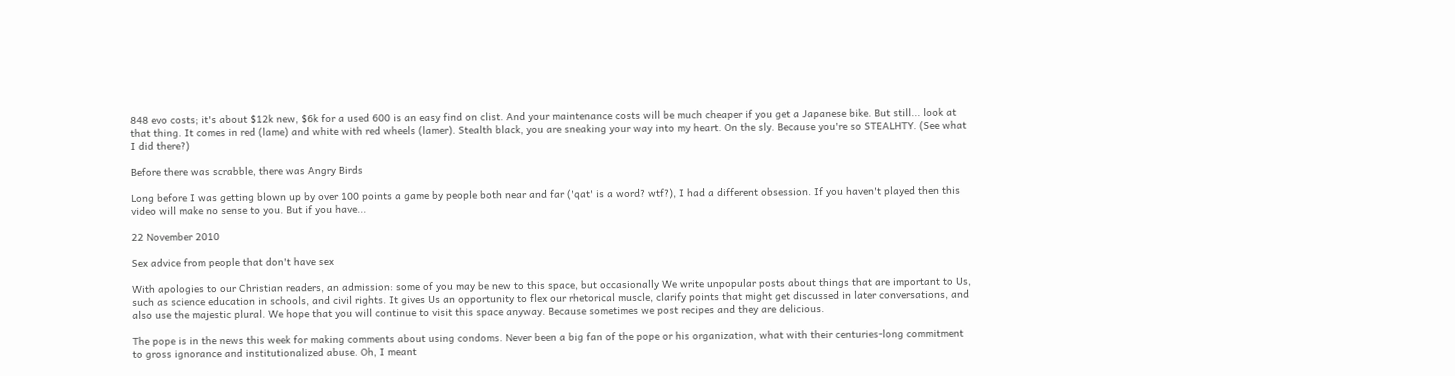848 evo costs; it's about $12k new, $6k for a used 600 is an easy find on clist. And your maintenance costs will be much cheaper if you get a Japanese bike. But still... look at that thing. It comes in red (lame) and white with red wheels (lamer). Stealth black, you are sneaking your way into my heart. On the sly. Because you're so STEALHTY. (See what I did there?)

Before there was scrabble, there was Angry Birds

Long before I was getting blown up by over 100 points a game by people both near and far ('qat' is a word? wtf?), I had a different obsession. If you haven't played then this video will make no sense to you. But if you have...

22 November 2010

Sex advice from people that don't have sex

With apologies to our Christian readers, an admission: some of you may be new to this space, but occasionally We write unpopular posts about things that are important to Us, such as science education in schools, and civil rights. It gives Us an opportunity to flex our rhetorical muscle, clarify points that might get discussed in later conversations, and also use the majestic plural. We hope that you will continue to visit this space anyway. Because sometimes we post recipes and they are delicious.

The pope is in the news this week for making comments about using condoms. Never been a big fan of the pope or his organization, what with their centuries-long commitment to gross ignorance and institutionalized abuse. Oh, I meant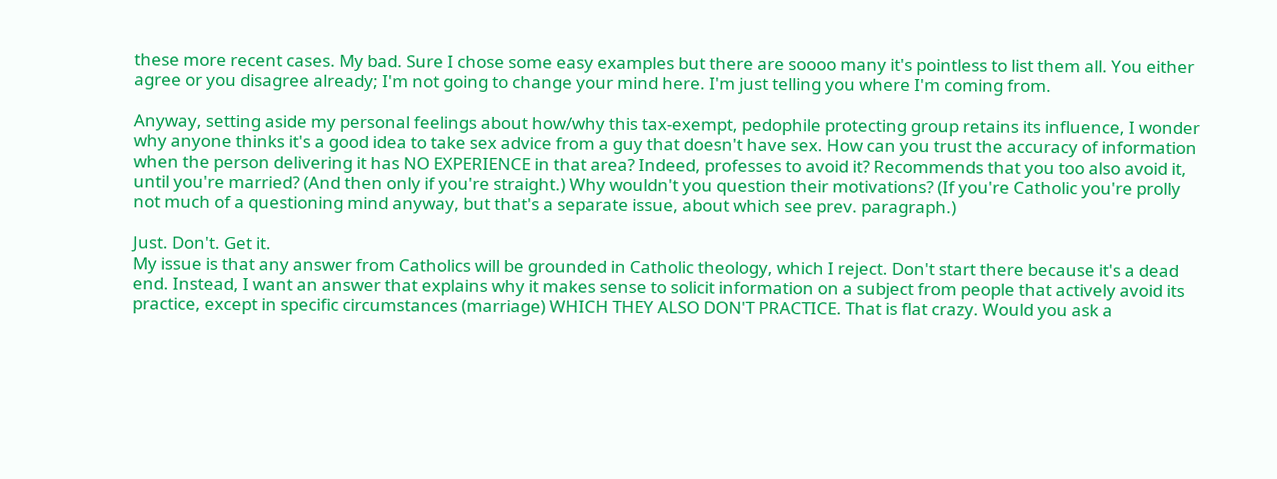these more recent cases. My bad. Sure I chose some easy examples but there are soooo many it's pointless to list them all. You either agree or you disagree already; I'm not going to change your mind here. I'm just telling you where I'm coming from.

Anyway, setting aside my personal feelings about how/why this tax-exempt, pedophile protecting group retains its influence, I wonder why anyone thinks it's a good idea to take sex advice from a guy that doesn't have sex. How can you trust the accuracy of information when the person delivering it has NO EXPERIENCE in that area? Indeed, professes to avoid it? Recommends that you too also avoid it, until you're married? (And then only if you're straight.) Why wouldn't you question their motivations? (If you're Catholic you're prolly not much of a questioning mind anyway, but that's a separate issue, about which see prev. paragraph.)

Just. Don't. Get it.
My issue is that any answer from Catholics will be grounded in Catholic theology, which I reject. Don't start there because it's a dead end. Instead, I want an answer that explains why it makes sense to solicit information on a subject from people that actively avoid its practice, except in specific circumstances (marriage) WHICH THEY ALSO DON'T PRACTICE. That is flat crazy. Would you ask a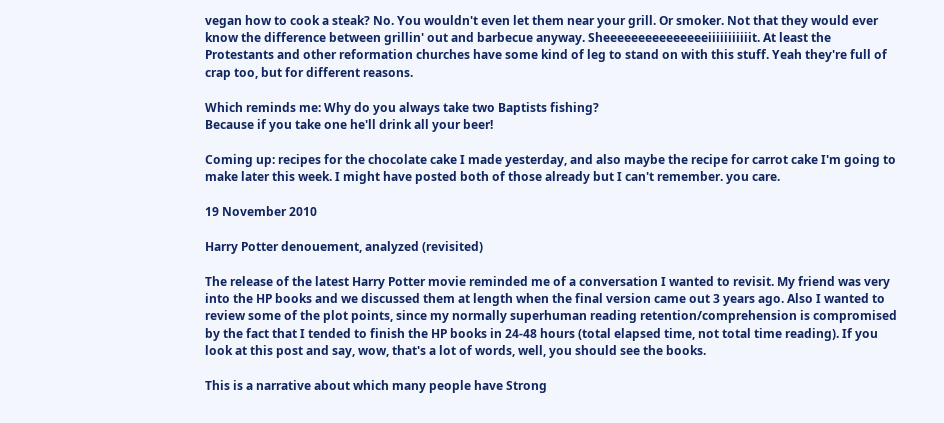vegan how to cook a steak? No. You wouldn't even let them near your grill. Or smoker. Not that they would ever know the difference between grillin' out and barbecue anyway. Sheeeeeeeeeeeeeeeiiiiiiiiiiit. At least the Protestants and other reformation churches have some kind of leg to stand on with this stuff. Yeah they're full of crap too, but for different reasons.

Which reminds me: Why do you always take two Baptists fishing?
Because if you take one he'll drink all your beer!

Coming up: recipes for the chocolate cake I made yesterday, and also maybe the recipe for carrot cake I'm going to make later this week. I might have posted both of those already but I can't remember. you care.

19 November 2010

Harry Potter denouement, analyzed (revisited)

The release of the latest Harry Potter movie reminded me of a conversation I wanted to revisit. My friend was very into the HP books and we discussed them at length when the final version came out 3 years ago. Also I wanted to review some of the plot points, since my normally superhuman reading retention/comprehension is compromised by the fact that I tended to finish the HP books in 24-48 hours (total elapsed time, not total time reading). If you look at this post and say, wow, that's a lot of words, well, you should see the books.

This is a narrative about which many people have Strong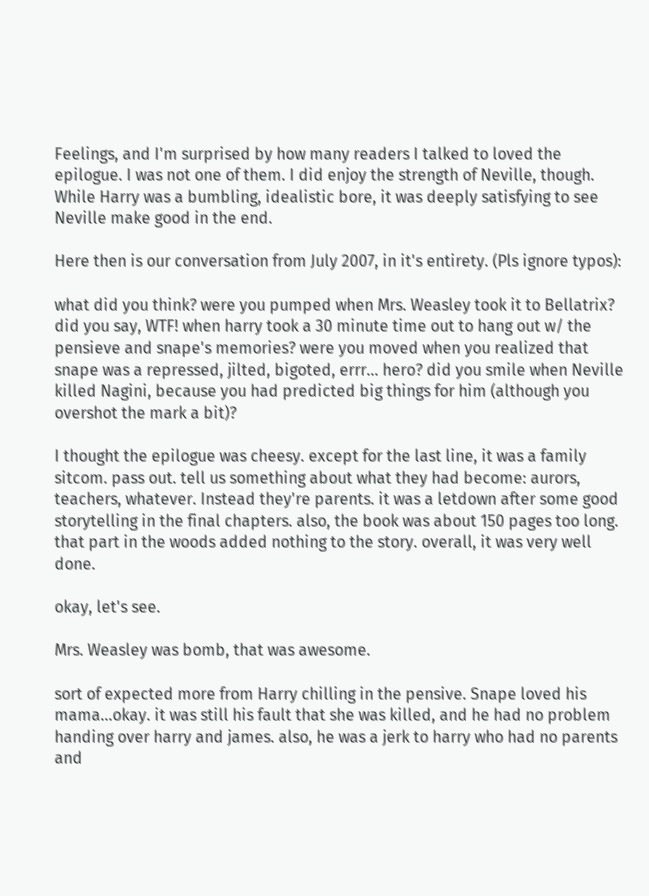Feelings, and I'm surprised by how many readers I talked to loved the epilogue. I was not one of them. I did enjoy the strength of Neville, though. While Harry was a bumbling, idealistic bore, it was deeply satisfying to see Neville make good in the end.

Here then is our conversation from July 2007, in it's entirety. (Pls ignore typos):

what did you think? were you pumped when Mrs. Weasley took it to Bellatrix? did you say, WTF! when harry took a 30 minute time out to hang out w/ the pensieve and snape's memories? were you moved when you realized that snape was a repressed, jilted, bigoted, errr... hero? did you smile when Neville killed Nagini, because you had predicted big things for him (although you overshot the mark a bit)?

I thought the epilogue was cheesy. except for the last line, it was a family sitcom. pass out. tell us something about what they had become: aurors, teachers, whatever. Instead they're parents. it was a letdown after some good storytelling in the final chapters. also, the book was about 150 pages too long. that part in the woods added nothing to the story. overall, it was very well done.

okay, let's see.

Mrs. Weasley was bomb, that was awesome.

sort of expected more from Harry chilling in the pensive. Snape loved his mama...okay. it was still his fault that she was killed, and he had no problem handing over harry and james. also, he was a jerk to harry who had no parents and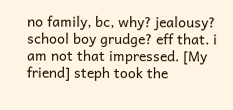no family, bc, why? jealousy? school boy grudge? eff that. i am not that impressed. [My friend] steph took the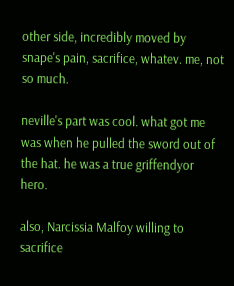other side, incredibly moved by snape's pain, sacrifice, whatev. me, not so much.

neville's part was cool. what got me was when he pulled the sword out of the hat. he was a true griffendyor hero.

also, Narcissia Malfoy willing to sacrifice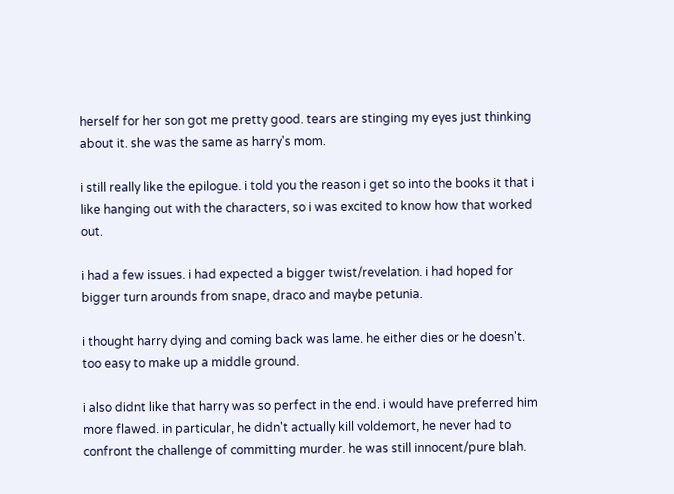herself for her son got me pretty good. tears are stinging my eyes just thinking about it. she was the same as harry's mom.

i still really like the epilogue. i told you the reason i get so into the books it that i like hanging out with the characters, so i was excited to know how that worked out.

i had a few issues. i had expected a bigger twist/revelation. i had hoped for bigger turn arounds from snape, draco and maybe petunia.

i thought harry dying and coming back was lame. he either dies or he doesn't. too easy to make up a middle ground.

i also didnt like that harry was so perfect in the end. i would have preferred him more flawed. in particular, he didn't actually kill voldemort, he never had to confront the challenge of committing murder. he was still innocent/pure blah.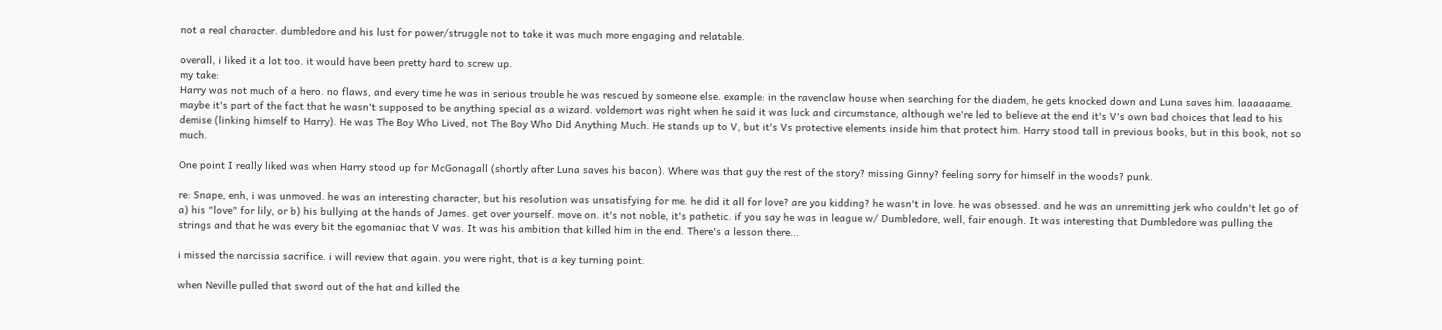not a real character. dumbledore and his lust for power/struggle not to take it was much more engaging and relatable.

overall, i liked it a lot too. it would have been pretty hard to screw up.
my take:
Harry was not much of a hero. no flaws, and every time he was in serious trouble he was rescued by someone else. example: in the ravenclaw house when searching for the diadem, he gets knocked down and Luna saves him. laaaaaame. maybe it's part of the fact that he wasn't supposed to be anything special as a wizard. voldemort was right when he said it was luck and circumstance, although we're led to believe at the end it's V's own bad choices that lead to his demise (linking himself to Harry). He was The Boy Who Lived, not The Boy Who Did Anything Much. He stands up to V, but it's Vs protective elements inside him that protect him. Harry stood tall in previous books, but in this book, not so much.

One point I really liked was when Harry stood up for McGonagall (shortly after Luna saves his bacon). Where was that guy the rest of the story? missing Ginny? feeling sorry for himself in the woods? punk.

re: Snape, enh, i was unmoved. he was an interesting character, but his resolution was unsatisfying for me. he did it all for love? are you kidding? he wasn't in love. he was obsessed. and he was an unremitting jerk who couldn't let go of a) his "love" for lily, or b) his bullying at the hands of James. get over yourself. move on. it's not noble, it's pathetic. if you say he was in league w/ Dumbledore, well, fair enough. It was interesting that Dumbledore was pulling the strings and that he was every bit the egomaniac that V was. It was his ambition that killed him in the end. There's a lesson there...

i missed the narcissia sacrifice. i will review that again. you were right, that is a key turning point.

when Neville pulled that sword out of the hat and killed the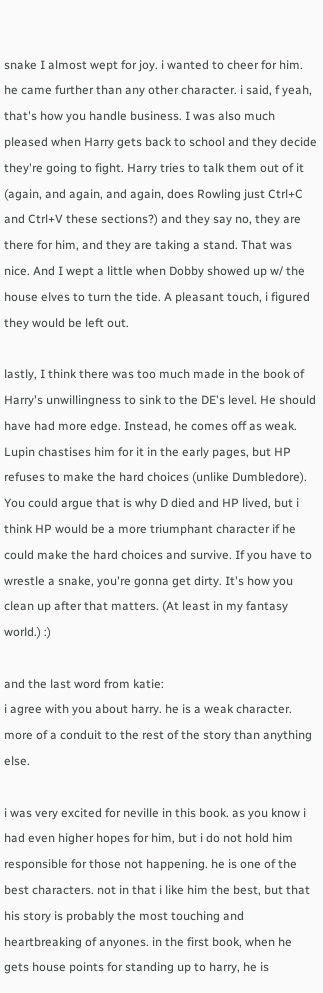snake I almost wept for joy. i wanted to cheer for him. he came further than any other character. i said, f yeah, that's how you handle business. I was also much pleased when Harry gets back to school and they decide they're going to fight. Harry tries to talk them out of it (again, and again, and again, does Rowling just Ctrl+C and Ctrl+V these sections?) and they say no, they are there for him, and they are taking a stand. That was nice. And I wept a little when Dobby showed up w/ the house elves to turn the tide. A pleasant touch, i figured they would be left out.

lastly, I think there was too much made in the book of Harry's unwillingness to sink to the DE's level. He should have had more edge. Instead, he comes off as weak. Lupin chastises him for it in the early pages, but HP refuses to make the hard choices (unlike Dumbledore). You could argue that is why D died and HP lived, but i think HP would be a more triumphant character if he could make the hard choices and survive. If you have to wrestle a snake, you're gonna get dirty. It's how you clean up after that matters. (At least in my fantasy world.) :)

and the last word from katie:
i agree with you about harry. he is a weak character. more of a conduit to the rest of the story than anything else.

i was very excited for neville in this book. as you know i had even higher hopes for him, but i do not hold him responsible for those not happening. he is one of the best characters. not in that i like him the best, but that his story is probably the most touching and heartbreaking of anyones. in the first book, when he gets house points for standing up to harry, he is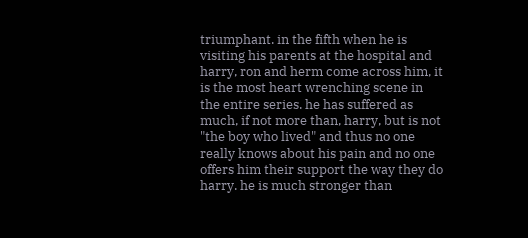triumphant. in the fifth when he is visiting his parents at the hospital and harry, ron and herm come across him, it is the most heart wrenching scene in the entire series. he has suffered as much, if not more than, harry, but is not "the boy who lived" and thus no one really knows about his pain and no one offers him their support the way they do harry. he is much stronger than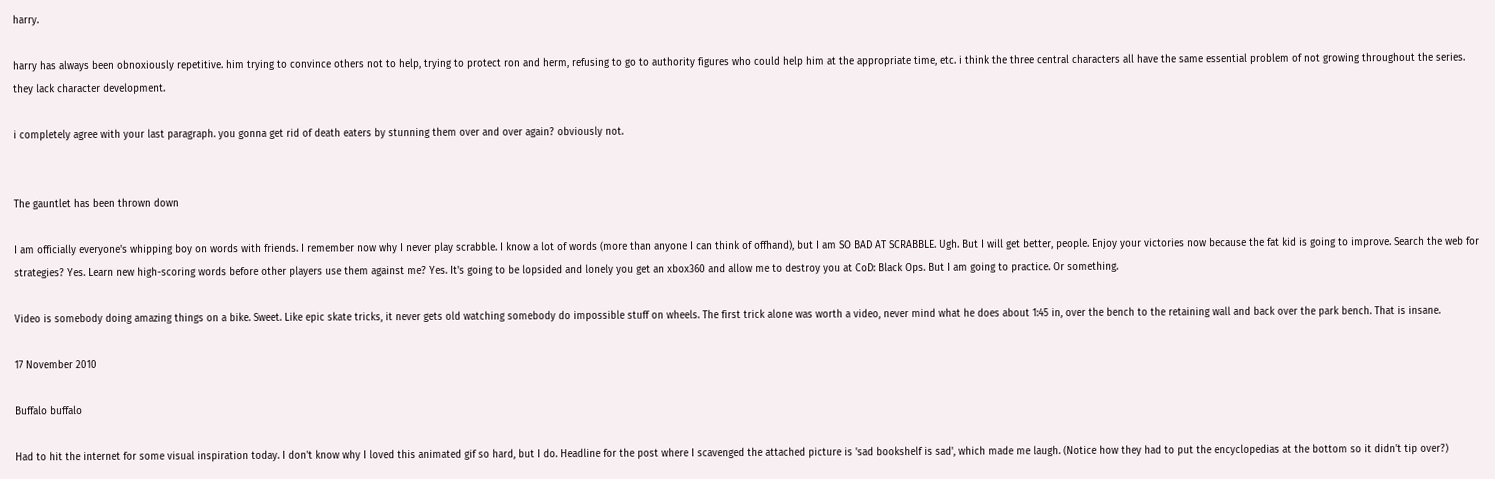harry.

harry has always been obnoxiously repetitive. him trying to convince others not to help, trying to protect ron and herm, refusing to go to authority figures who could help him at the appropriate time, etc. i think the three central characters all have the same essential problem of not growing throughout the series. they lack character development.

i completely agree with your last paragraph. you gonna get rid of death eaters by stunning them over and over again? obviously not.


The gauntlet has been thrown down

I am officially everyone's whipping boy on words with friends. I remember now why I never play scrabble. I know a lot of words (more than anyone I can think of offhand), but I am SO BAD AT SCRABBLE. Ugh. But I will get better, people. Enjoy your victories now because the fat kid is going to improve. Search the web for strategies? Yes. Learn new high-scoring words before other players use them against me? Yes. It's going to be lopsided and lonely you get an xbox360 and allow me to destroy you at CoD: Black Ops. But I am going to practice. Or something.

Video is somebody doing amazing things on a bike. Sweet. Like epic skate tricks, it never gets old watching somebody do impossible stuff on wheels. The first trick alone was worth a video, never mind what he does about 1:45 in, over the bench to the retaining wall and back over the park bench. That is insane.

17 November 2010

Buffalo buffalo

Had to hit the internet for some visual inspiration today. I don't know why I loved this animated gif so hard, but I do. Headline for the post where I scavenged the attached picture is 'sad bookshelf is sad', which made me laugh. (Notice how they had to put the encyclopedias at the bottom so it didn't tip over?)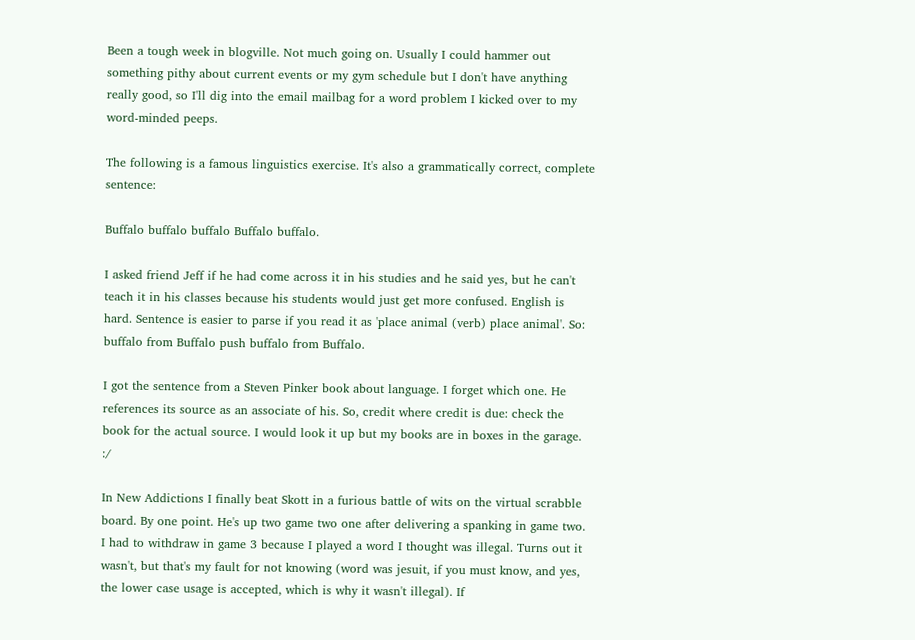Been a tough week in blogville. Not much going on. Usually I could hammer out something pithy about current events or my gym schedule but I don't have anything really good, so I'll dig into the email mailbag for a word problem I kicked over to my word-minded peeps.

The following is a famous linguistics exercise. It's also a grammatically correct, complete sentence:

Buffalo buffalo buffalo Buffalo buffalo.

I asked friend Jeff if he had come across it in his studies and he said yes, but he can't teach it in his classes because his students would just get more confused. English is hard. Sentence is easier to parse if you read it as 'place animal (verb) place animal'. So: buffalo from Buffalo push buffalo from Buffalo.

I got the sentence from a Steven Pinker book about language. I forget which one. He references its source as an associate of his. So, credit where credit is due: check the book for the actual source. I would look it up but my books are in boxes in the garage. :/

In New Addictions I finally beat Skott in a furious battle of wits on the virtual scrabble board. By one point. He's up two game two one after delivering a spanking in game two. I had to withdraw in game 3 because I played a word I thought was illegal. Turns out it wasn't, but that's my fault for not knowing (word was jesuit, if you must know, and yes, the lower case usage is accepted, which is why it wasn't illegal). If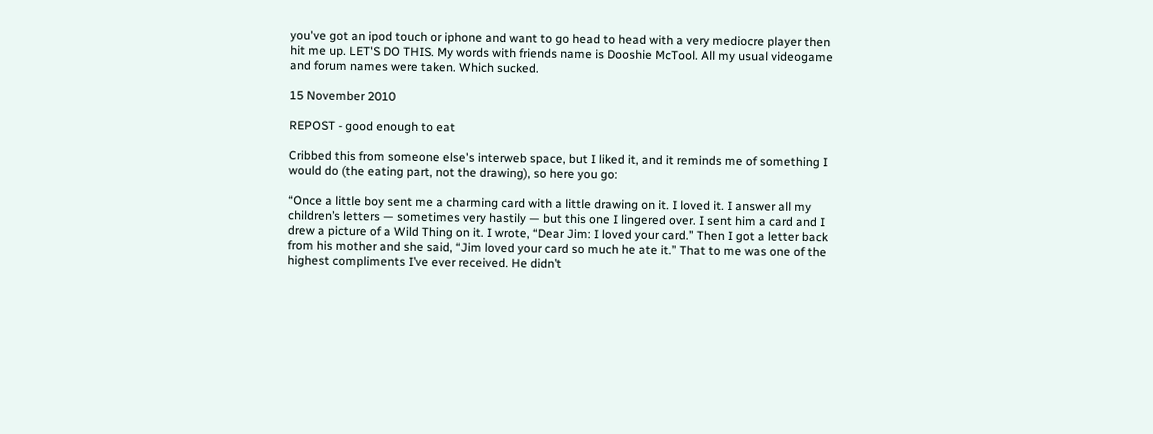you've got an ipod touch or iphone and want to go head to head with a very mediocre player then hit me up. LET'S DO THIS. My words with friends name is Dooshie McTool. All my usual videogame and forum names were taken. Which sucked.

15 November 2010

REPOST - good enough to eat

Cribbed this from someone else's interweb space, but I liked it, and it reminds me of something I would do (the eating part, not the drawing), so here you go:

“Once a little boy sent me a charming card with a little drawing on it. I loved it. I answer all my children’s letters — sometimes very hastily — but this one I lingered over. I sent him a card and I drew a picture of a Wild Thing on it. I wrote, “Dear Jim: I loved your card.” Then I got a letter back from his mother and she said, “Jim loved your card so much he ate it.” That to me was one of the highest compliments I’ve ever received. He didn’t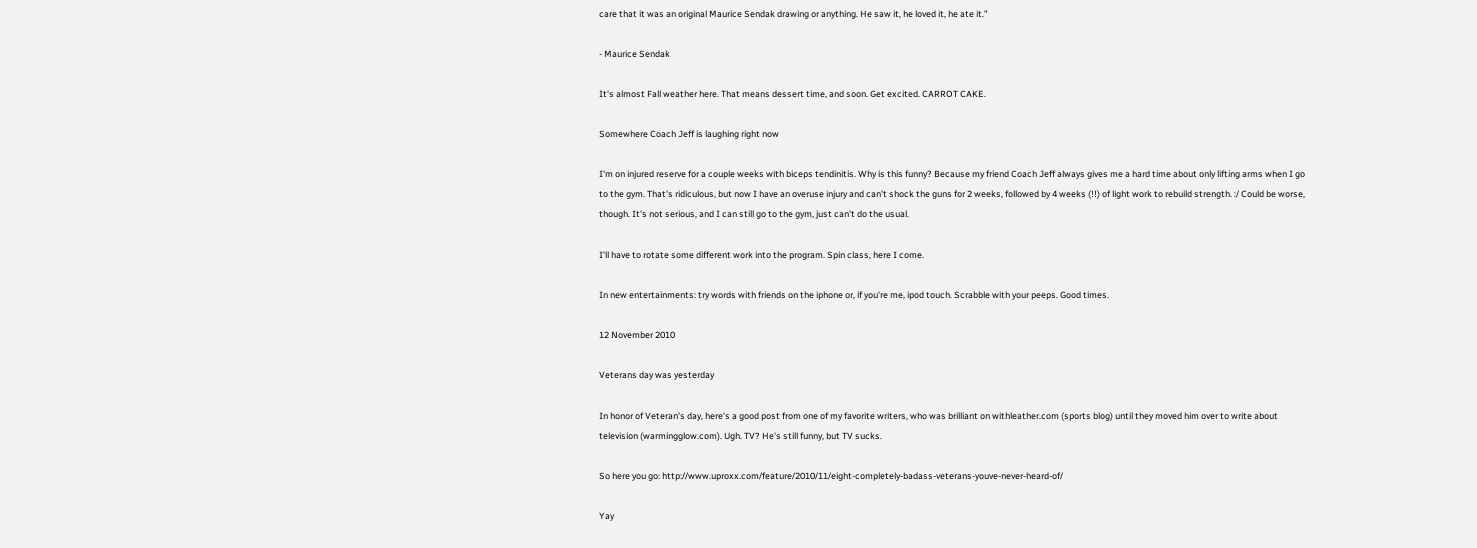care that it was an original Maurice Sendak drawing or anything. He saw it, he loved it, he ate it.”

- Maurice Sendak

It's almost Fall weather here. That means dessert time, and soon. Get excited. CARROT CAKE.

Somewhere Coach Jeff is laughing right now

I'm on injured reserve for a couple weeks with biceps tendinitis. Why is this funny? Because my friend Coach Jeff always gives me a hard time about only lifting arms when I go to the gym. That's ridiculous, but now I have an overuse injury and can't shock the guns for 2 weeks, followed by 4 weeks (!!) of light work to rebuild strength. :/ Could be worse, though. It's not serious, and I can still go to the gym, just can't do the usual.

I'll have to rotate some different work into the program. Spin class, here I come.

In new entertainments: try words with friends on the iphone or, if you're me, ipod touch. Scrabble with your peeps. Good times.

12 November 2010

Veterans day was yesterday

In honor of Veteran's day, here's a good post from one of my favorite writers, who was brilliant on withleather.com (sports blog) until they moved him over to write about television (warmingglow.com). Ugh. TV? He's still funny, but TV sucks.

So here you go: http://www.uproxx.com/feature/2010/11/eight-completely-badass-veterans-youve-never-heard-of/

Yay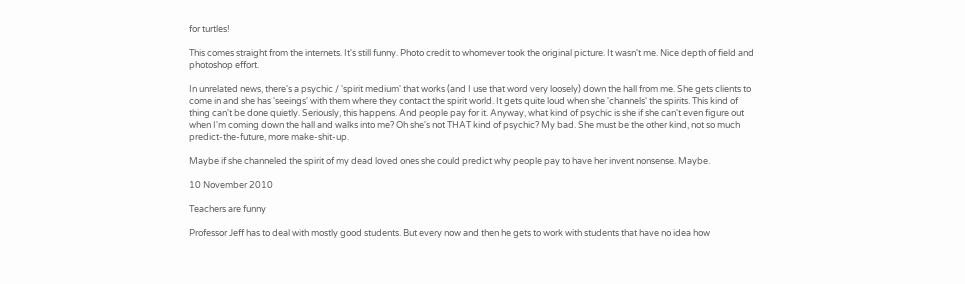for turtles!

This comes straight from the internets. It's still funny. Photo credit to whomever took the original picture. It wasn't me. Nice depth of field and photoshop effort.

In unrelated news, there's a psychic / 'spirit medium' that works (and I use that word very loosely) down the hall from me. She gets clients to come in and she has 'seeings' with them where they contact the spirit world. It gets quite loud when she 'channels' the spirits. This kind of thing can't be done quietly. Seriously, this happens. And people pay for it. Anyway, what kind of psychic is she if she can't even figure out when I'm coming down the hall and walks into me? Oh she's not THAT kind of psychic? My bad. She must be the other kind, not so much predict-the-future, more make-shit-up.

Maybe if she channeled the spirit of my dead loved ones she could predict why people pay to have her invent nonsense. Maybe.

10 November 2010

Teachers are funny

Professor Jeff has to deal with mostly good students. But every now and then he gets to work with students that have no idea how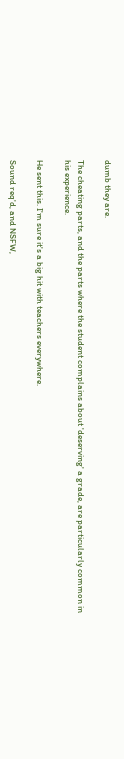dumb they are.

The cheating parts, and the parts where the student complains about 'deserving' a grade, are particularly common in his experience.

He sent this. I'm sure it's a big hit with teachers everywhere.

Sound req'd, and NSFW,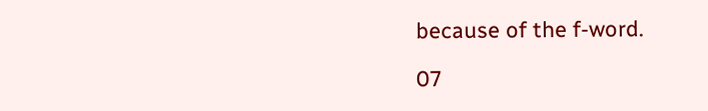because of the f-word.

07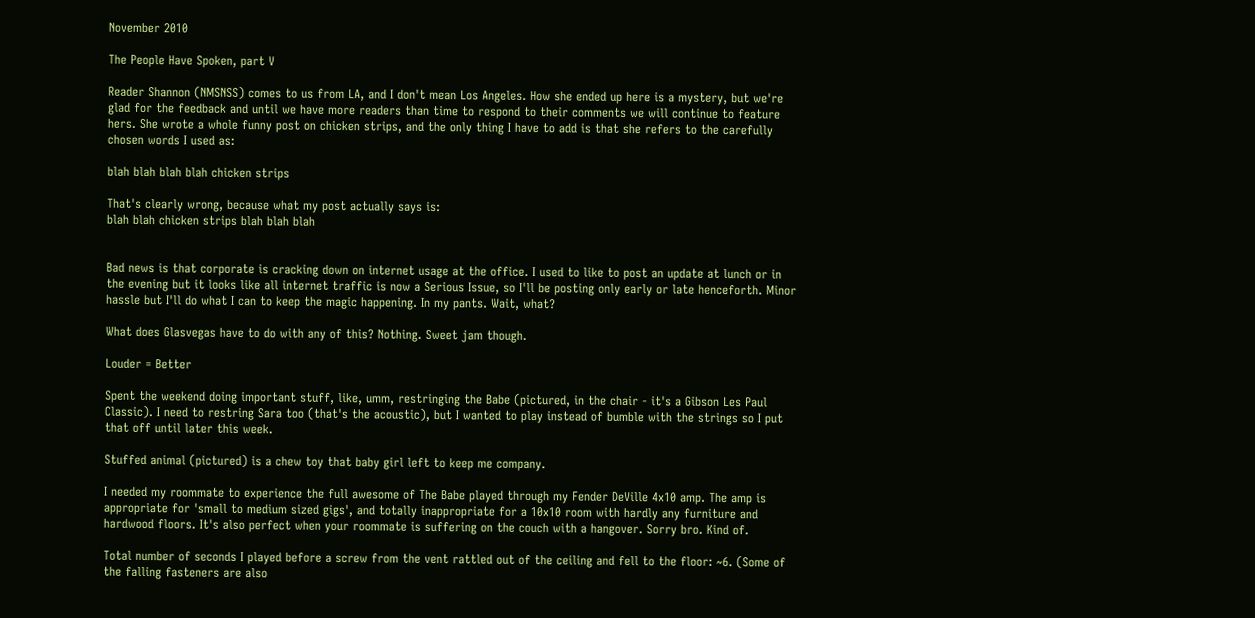November 2010

The People Have Spoken, part V

Reader Shannon (NMSNSS) comes to us from LA, and I don't mean Los Angeles. How she ended up here is a mystery, but we're glad for the feedback and until we have more readers than time to respond to their comments we will continue to feature hers. She wrote a whole funny post on chicken strips, and the only thing I have to add is that she refers to the carefully chosen words I used as:

blah blah blah blah chicken strips

That's clearly wrong, because what my post actually says is:
blah blah chicken strips blah blah blah


Bad news is that corporate is cracking down on internet usage at the office. I used to like to post an update at lunch or in the evening but it looks like all internet traffic is now a Serious Issue, so I'll be posting only early or late henceforth. Minor hassle but I'll do what I can to keep the magic happening. In my pants. Wait, what?

What does Glasvegas have to do with any of this? Nothing. Sweet jam though.

Louder = Better

Spent the weekend doing important stuff, like, umm, restringing the Babe (pictured, in the chair - it's a Gibson Les Paul Classic). I need to restring Sara too (that's the acoustic), but I wanted to play instead of bumble with the strings so I put that off until later this week.

Stuffed animal (pictured) is a chew toy that baby girl left to keep me company.

I needed my roommate to experience the full awesome of The Babe played through my Fender DeVille 4x10 amp. The amp is appropriate for 'small to medium sized gigs', and totally inappropriate for a 10x10 room with hardly any furniture and hardwood floors. It's also perfect when your roommate is suffering on the couch with a hangover. Sorry bro. Kind of.

Total number of seconds I played before a screw from the vent rattled out of the ceiling and fell to the floor: ~6. (Some of the falling fasteners are also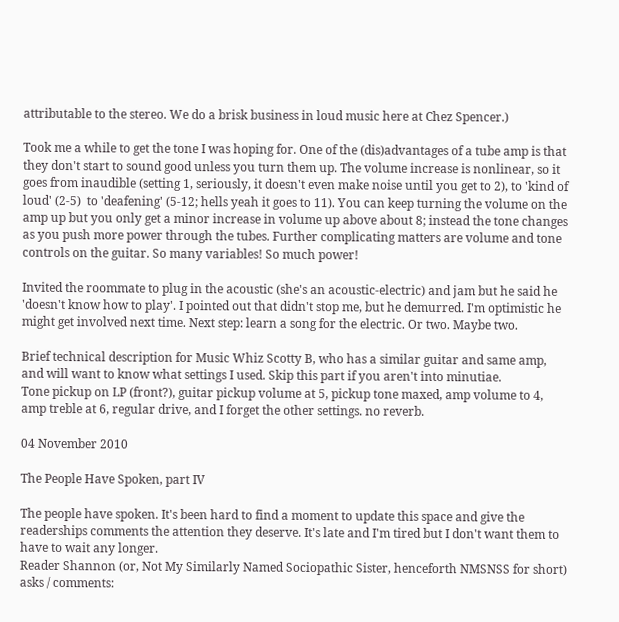attributable to the stereo. We do a brisk business in loud music here at Chez Spencer.)

Took me a while to get the tone I was hoping for. One of the (dis)advantages of a tube amp is that they don't start to sound good unless you turn them up. The volume increase is nonlinear, so it goes from inaudible (setting 1, seriously, it doesn't even make noise until you get to 2), to 'kind of loud' (2-5)  to 'deafening' (5-12; hells yeah it goes to 11). You can keep turning the volume on the amp up but you only get a minor increase in volume up above about 8; instead the tone changes as you push more power through the tubes. Further complicating matters are volume and tone controls on the guitar. So many variables! So much power!

Invited the roommate to plug in the acoustic (she's an acoustic-electric) and jam but he said he 'doesn't know how to play'. I pointed out that didn't stop me, but he demurred. I'm optimistic he might get involved next time. Next step: learn a song for the electric. Or two. Maybe two.

Brief technical description for Music Whiz Scotty B, who has a similar guitar and same amp, and will want to know what settings I used. Skip this part if you aren't into minutiae.
Tone pickup on LP (front?), guitar pickup volume at 5, pickup tone maxed, amp volume to 4, amp treble at 6, regular drive, and I forget the other settings. no reverb.

04 November 2010

The People Have Spoken, part IV

The people have spoken. It's been hard to find a moment to update this space and give the readerships comments the attention they deserve. It's late and I'm tired but I don't want them to have to wait any longer.
Reader Shannon (or, Not My Similarly Named Sociopathic Sister, henceforth NMSNSS for short) asks / comments: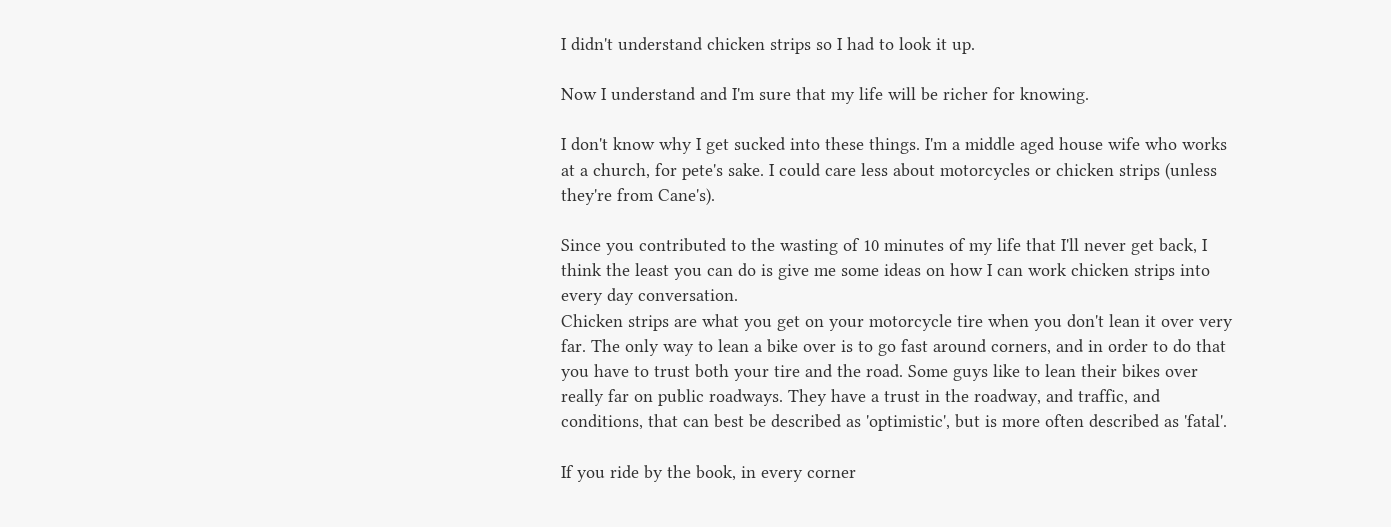I didn't understand chicken strips so I had to look it up.

Now I understand and I'm sure that my life will be richer for knowing.

I don't know why I get sucked into these things. I'm a middle aged house wife who works at a church, for pete's sake. I could care less about motorcycles or chicken strips (unless they're from Cane's).

Since you contributed to the wasting of 10 minutes of my life that I'll never get back, I think the least you can do is give me some ideas on how I can work chicken strips into every day conversation.
Chicken strips are what you get on your motorcycle tire when you don't lean it over very far. The only way to lean a bike over is to go fast around corners, and in order to do that you have to trust both your tire and the road. Some guys like to lean their bikes over really far on public roadways. They have a trust in the roadway, and traffic, and conditions, that can best be described as 'optimistic', but is more often described as 'fatal'.

If you ride by the book, in every corner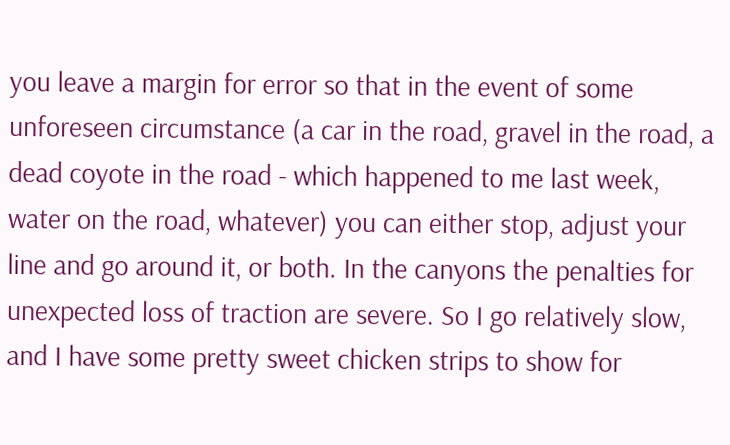you leave a margin for error so that in the event of some unforeseen circumstance (a car in the road, gravel in the road, a dead coyote in the road - which happened to me last week, water on the road, whatever) you can either stop, adjust your line and go around it, or both. In the canyons the penalties for unexpected loss of traction are severe. So I go relatively slow, and I have some pretty sweet chicken strips to show for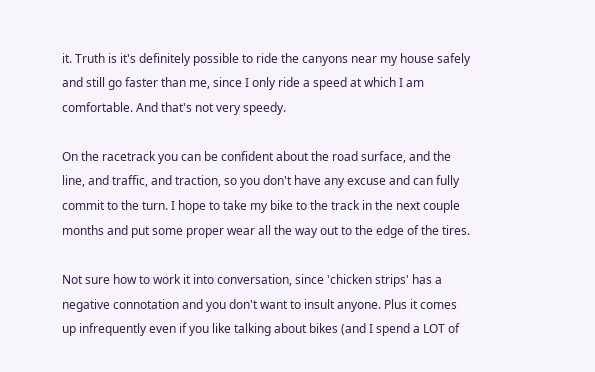it. Truth is it's definitely possible to ride the canyons near my house safely and still go faster than me, since I only ride a speed at which I am comfortable. And that's not very speedy.

On the racetrack you can be confident about the road surface, and the line, and traffic, and traction, so you don't have any excuse and can fully commit to the turn. I hope to take my bike to the track in the next couple months and put some proper wear all the way out to the edge of the tires.

Not sure how to work it into conversation, since 'chicken strips' has a negative connotation and you don't want to insult anyone. Plus it comes up infrequently even if you like talking about bikes (and I spend a LOT of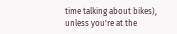time talking about bikes), unless you're at the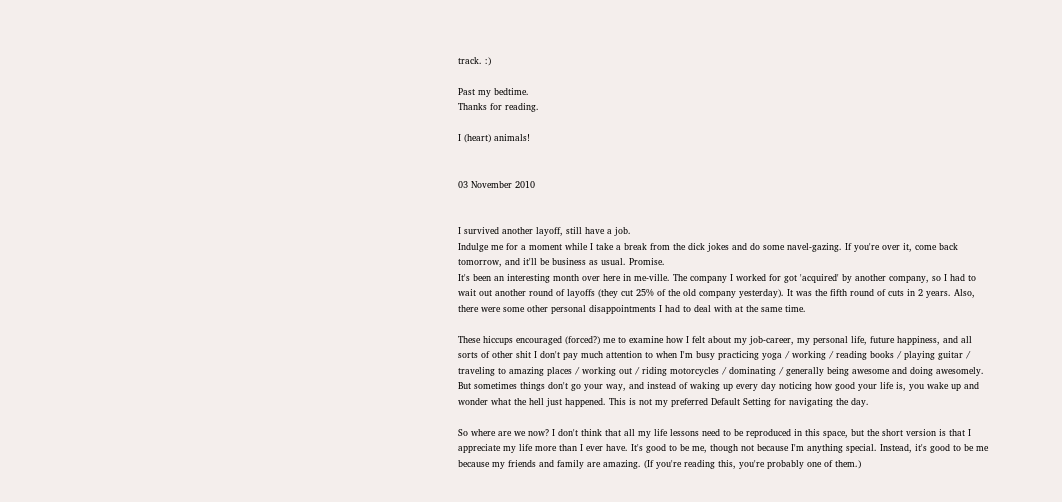track. :)

Past my bedtime.
Thanks for reading.

I (heart) animals!


03 November 2010


I survived another layoff, still have a job.
Indulge me for a moment while I take a break from the dick jokes and do some navel-gazing. If you're over it, come back tomorrow, and it'll be business as usual. Promise.
It's been an interesting month over here in me-ville. The company I worked for got 'acquired' by another company, so I had to wait out another round of layoffs (they cut 25% of the old company yesterday). It was the fifth round of cuts in 2 years. Also, there were some other personal disappointments I had to deal with at the same time.

These hiccups encouraged (forced?) me to examine how I felt about my job-career, my personal life, future happiness, and all sorts of other shit I don't pay much attention to when I'm busy practicing yoga / working / reading books / playing guitar / traveling to amazing places / working out / riding motorcycles / dominating / generally being awesome and doing awesomely. But sometimes things don't go your way, and instead of waking up every day noticing how good your life is, you wake up and wonder what the hell just happened. This is not my preferred Default Setting for navigating the day.

So where are we now? I don't think that all my life lessons need to be reproduced in this space, but the short version is that I appreciate my life more than I ever have. It's good to be me, though not because I'm anything special. Instead, it's good to be me because my friends and family are amazing. (If you're reading this, you're probably one of them.)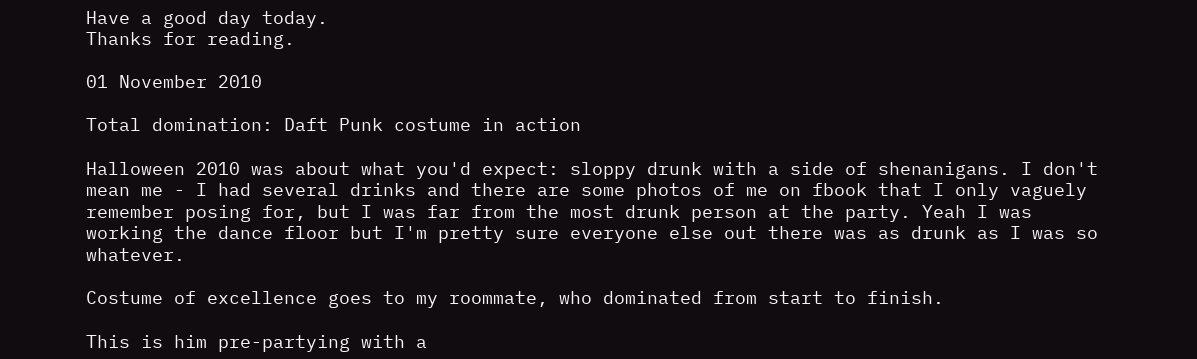Have a good day today.
Thanks for reading.

01 November 2010

Total domination: Daft Punk costume in action

Halloween 2010 was about what you'd expect: sloppy drunk with a side of shenanigans. I don't mean me - I had several drinks and there are some photos of me on fbook that I only vaguely remember posing for, but I was far from the most drunk person at the party. Yeah I was working the dance floor but I'm pretty sure everyone else out there was as drunk as I was so whatever.

Costume of excellence goes to my roommate, who dominated from start to finish.

This is him pre-partying with a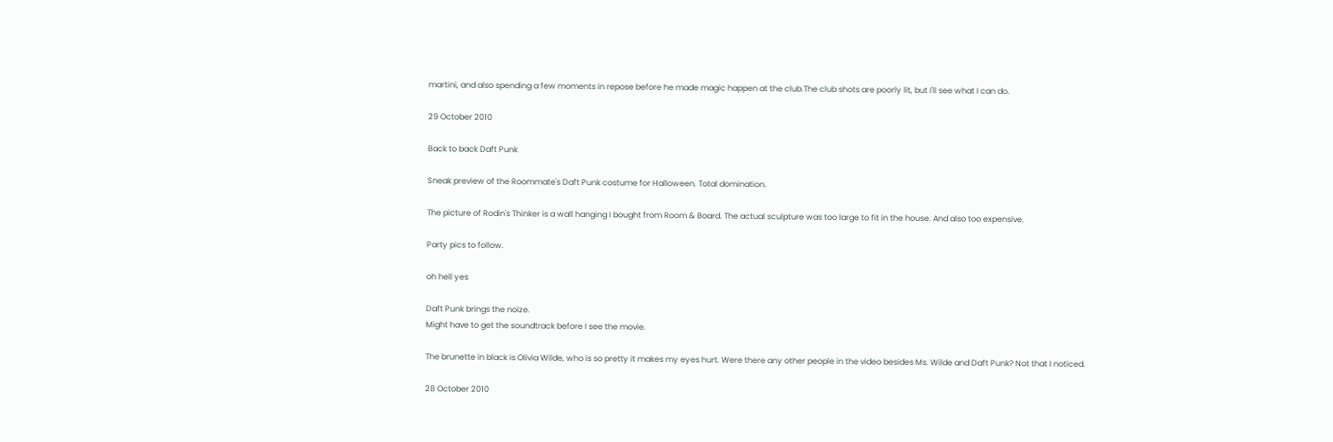martini, and also spending a few moments in repose before he made magic happen at the club.The club shots are poorly lit, but I'll see what I can do.

29 October 2010

Back to back Daft Punk

Sneak preview of the Roommate's Daft Punk costume for Halloween. Total domination.

The picture of Rodin's Thinker is a wall hanging I bought from Room & Board. The actual sculpture was too large to fit in the house. And also too expensive.

Party pics to follow.

oh hell yes

Daft Punk brings the noize.
Might have to get the soundtrack before I see the movie.

The brunette in black is Olivia Wilde, who is so pretty it makes my eyes hurt. Were there any other people in the video besides Ms. Wilde and Daft Punk? Not that I noticed.

28 October 2010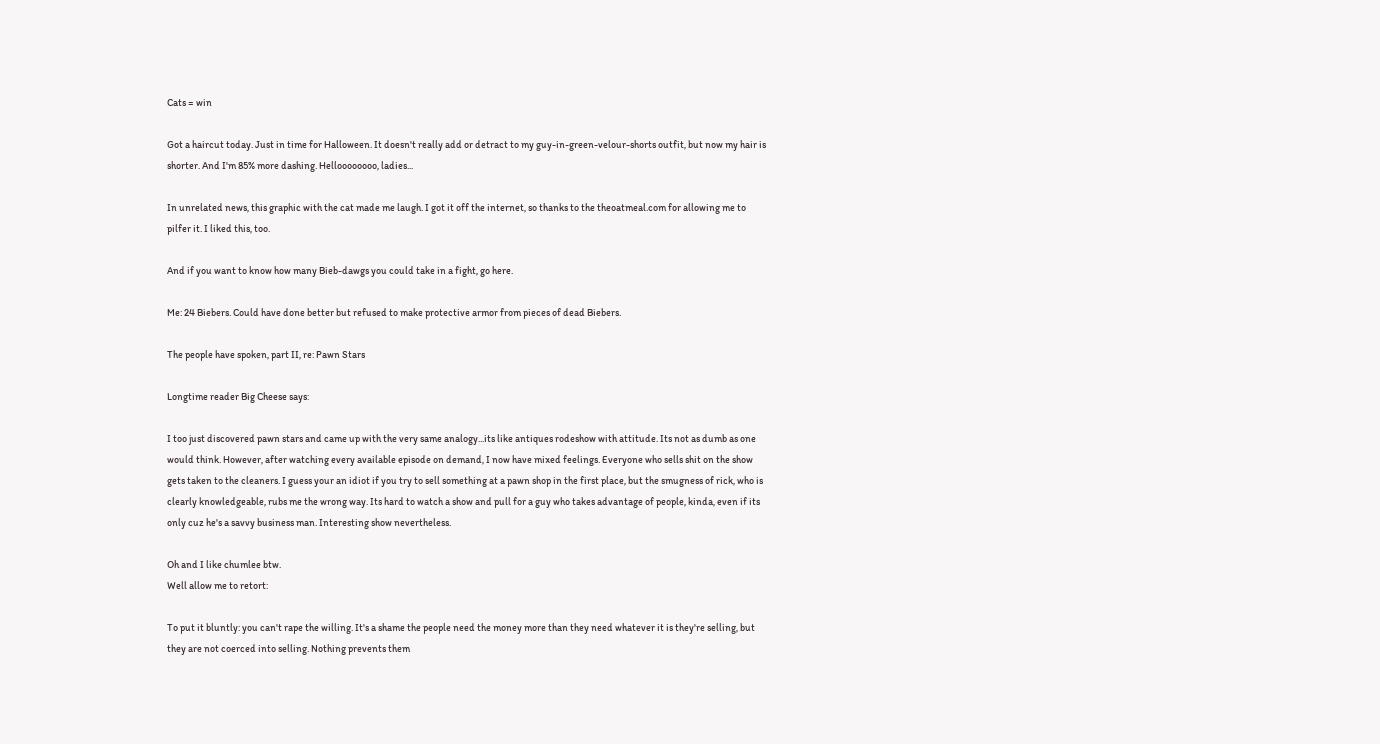Cats = win

Got a haircut today. Just in time for Halloween. It doesn't really add or detract to my guy-in-green-velour-shorts outfit, but now my hair is shorter. And I'm 85% more dashing. Helloooooooo, ladies...

In unrelated news, this graphic with the cat made me laugh. I got it off the internet, so thanks to the theoatmeal.com for allowing me to pilfer it. I liked this, too.

And if you want to know how many Bieb-dawgs you could take in a fight, go here.

Me: 24 Biebers. Could have done better but refused to make protective armor from pieces of dead Biebers.

The people have spoken, part II, re: Pawn Stars

Longtime reader Big Cheese says:

I too just discovered pawn stars and came up with the very same analogy...its like antiques rodeshow with attitude. Its not as dumb as one would think. However, after watching every available episode on demand, I now have mixed feelings. Everyone who sells shit on the show gets taken to the cleaners. I guess your an idiot if you try to sell something at a pawn shop in the first place, but the smugness of rick, who is clearly knowledgeable, rubs me the wrong way. Its hard to watch a show and pull for a guy who takes advantage of people, kinda, even if its only cuz he's a savvy business man. Interesting show nevertheless.

Oh and I like chumlee btw.
Well allow me to retort:

To put it bluntly: you can't rape the willing. It's a shame the people need the money more than they need whatever it is they're selling, but they are not coerced into selling. Nothing prevents them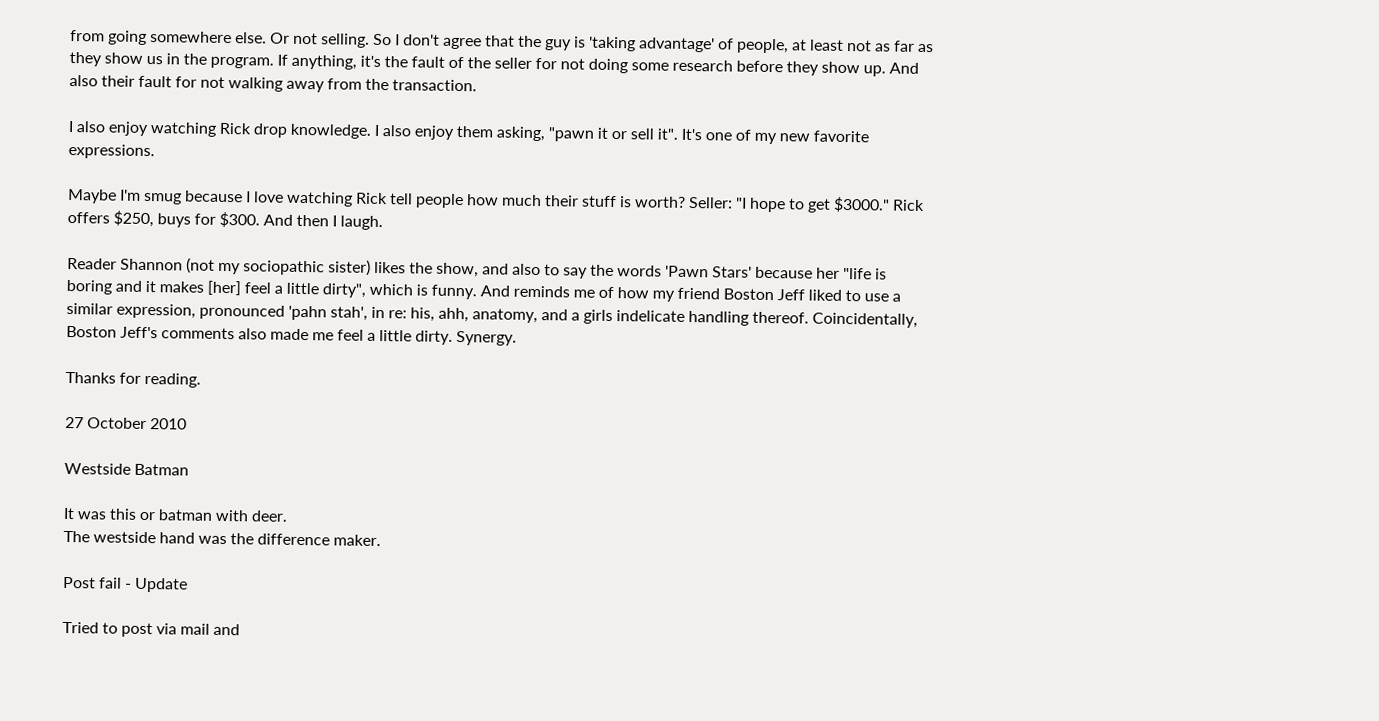from going somewhere else. Or not selling. So I don't agree that the guy is 'taking advantage' of people, at least not as far as they show us in the program. If anything, it's the fault of the seller for not doing some research before they show up. And also their fault for not walking away from the transaction.

I also enjoy watching Rick drop knowledge. I also enjoy them asking, "pawn it or sell it". It's one of my new favorite expressions.

Maybe I'm smug because I love watching Rick tell people how much their stuff is worth? Seller: "I hope to get $3000." Rick offers $250, buys for $300. And then I laugh.

Reader Shannon (not my sociopathic sister) likes the show, and also to say the words 'Pawn Stars' because her "life is boring and it makes [her] feel a little dirty", which is funny. And reminds me of how my friend Boston Jeff liked to use a similar expression, pronounced 'pahn stah', in re: his, ahh, anatomy, and a girls indelicate handling thereof. Coincidentally, Boston Jeff's comments also made me feel a little dirty. Synergy.

Thanks for reading.

27 October 2010

Westside Batman

It was this or batman with deer.
The westside hand was the difference maker.

Post fail - Update

Tried to post via mail and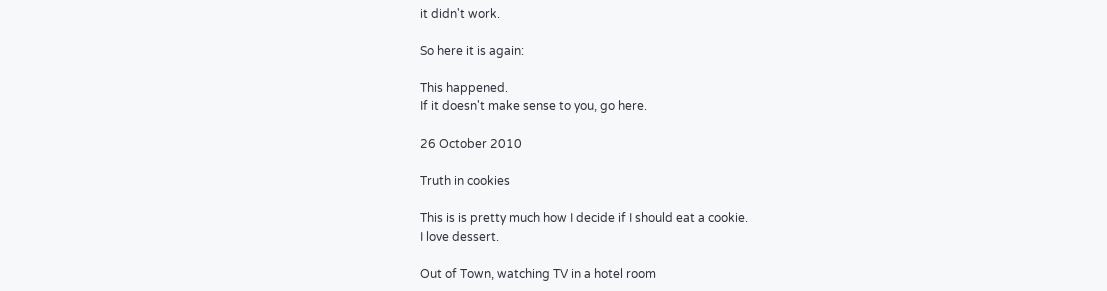it didn't work.

So here it is again:

This happened.
If it doesn't make sense to you, go here.

26 October 2010

Truth in cookies

This is is pretty much how I decide if I should eat a cookie.
I love dessert.

Out of Town, watching TV in a hotel room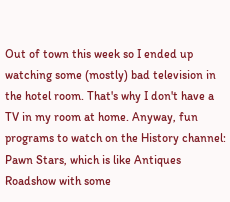Out of town this week so I ended up watching some (mostly) bad television in the hotel room. That's why I don't have a TV in my room at home. Anyway, fun programs to watch on the History channel: Pawn Stars, which is like Antiques Roadshow with some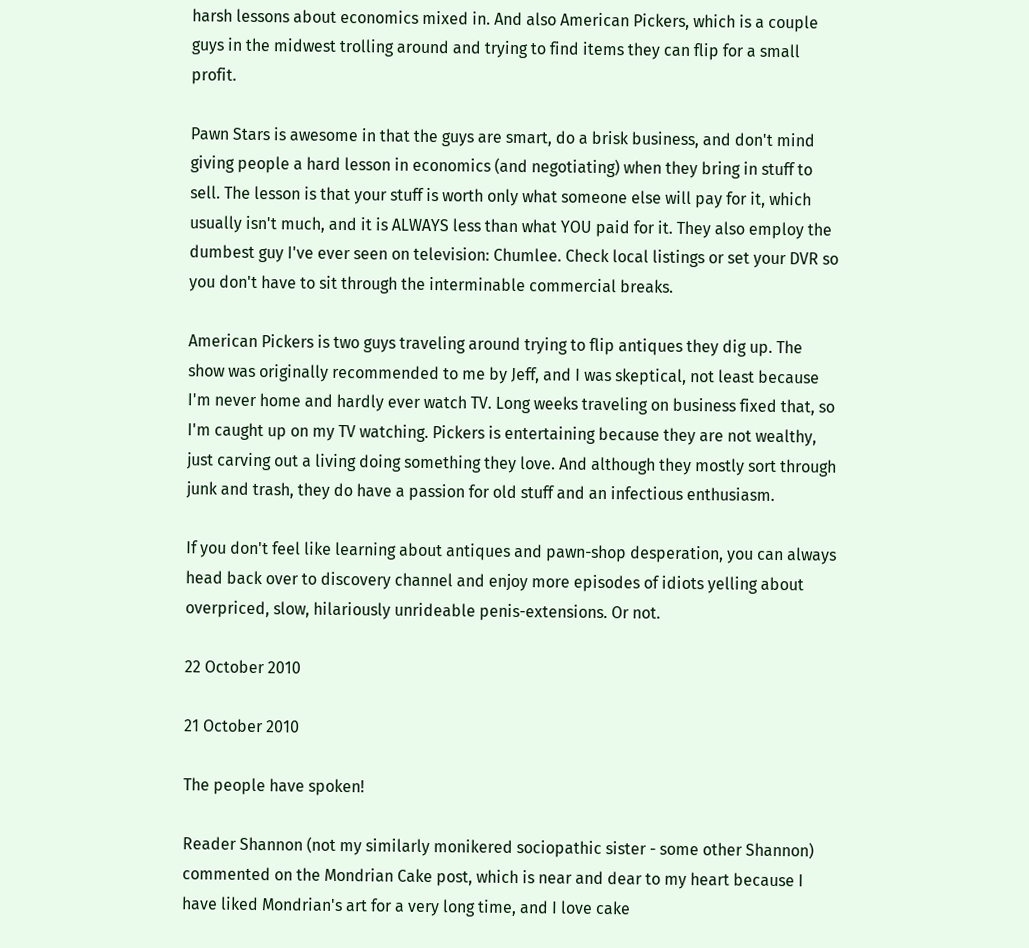harsh lessons about economics mixed in. And also American Pickers, which is a couple guys in the midwest trolling around and trying to find items they can flip for a small profit.

Pawn Stars is awesome in that the guys are smart, do a brisk business, and don't mind giving people a hard lesson in economics (and negotiating) when they bring in stuff to sell. The lesson is that your stuff is worth only what someone else will pay for it, which usually isn't much, and it is ALWAYS less than what YOU paid for it. They also employ the dumbest guy I've ever seen on television: Chumlee. Check local listings or set your DVR so you don't have to sit through the interminable commercial breaks.

American Pickers is two guys traveling around trying to flip antiques they dig up. The show was originally recommended to me by Jeff, and I was skeptical, not least because I'm never home and hardly ever watch TV. Long weeks traveling on business fixed that, so I'm caught up on my TV watching. Pickers is entertaining because they are not wealthy, just carving out a living doing something they love. And although they mostly sort through junk and trash, they do have a passion for old stuff and an infectious enthusiasm.

If you don't feel like learning about antiques and pawn-shop desperation, you can always head back over to discovery channel and enjoy more episodes of idiots yelling about overpriced, slow, hilariously unrideable penis-extensions. Or not.

22 October 2010

21 October 2010

The people have spoken!

Reader Shannon (not my similarly monikered sociopathic sister - some other Shannon) commented on the Mondrian Cake post, which is near and dear to my heart because I have liked Mondrian's art for a very long time, and I love cake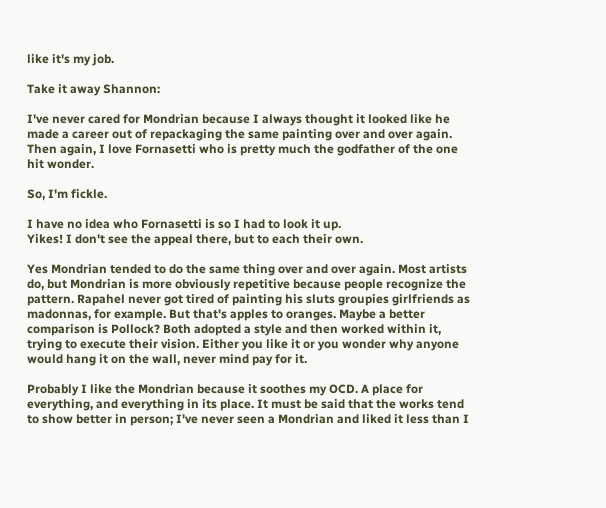like it's my job.

Take it away Shannon:

I've never cared for Mondrian because I always thought it looked like he made a career out of repackaging the same painting over and over again. Then again, I love Fornasetti who is pretty much the godfather of the one hit wonder.

So, I'm fickle.

I have no idea who Fornasetti is so I had to look it up.
Yikes! I don't see the appeal there, but to each their own.

Yes Mondrian tended to do the same thing over and over again. Most artists do, but Mondrian is more obviously repetitive because people recognize the pattern. Rapahel never got tired of painting his sluts groupies girlfriends as madonnas, for example. But that's apples to oranges. Maybe a better comparison is Pollock? Both adopted a style and then worked within it, trying to execute their vision. Either you like it or you wonder why anyone would hang it on the wall, never mind pay for it.

Probably I like the Mondrian because it soothes my OCD. A place for everything, and everything in its place. It must be said that the works tend to show better in person; I've never seen a Mondrian and liked it less than I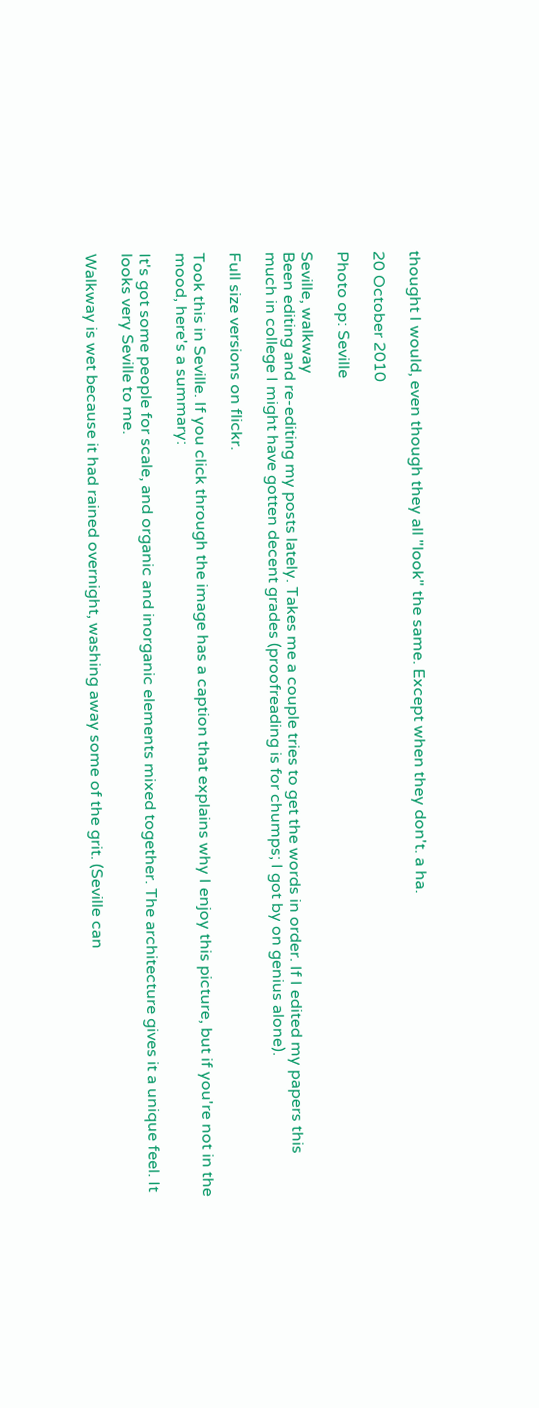thought I would, even though they all "look" the same. Except when they don't. a ha.

20 October 2010

Photo op: Seville

Seville, walkway
Been editing and re-editing my posts lately. Takes me a couple tries to get the words in order. If I edited my papers this much in college I might have gotten decent grades (proofreading is for chumps; I got by on genius alone).

Full size versions on flickr.

Took this in Seville. If you click through the image has a caption that explains why I enjoy this picture, but if you're not in the mood, here's a summary:

It's got some people for scale, and organic and inorganic elements mixed together. The architecture gives it a unique feel. It looks very Seville to me.

Walkway is wet because it had rained overnight, washing away some of the grit. (Seville can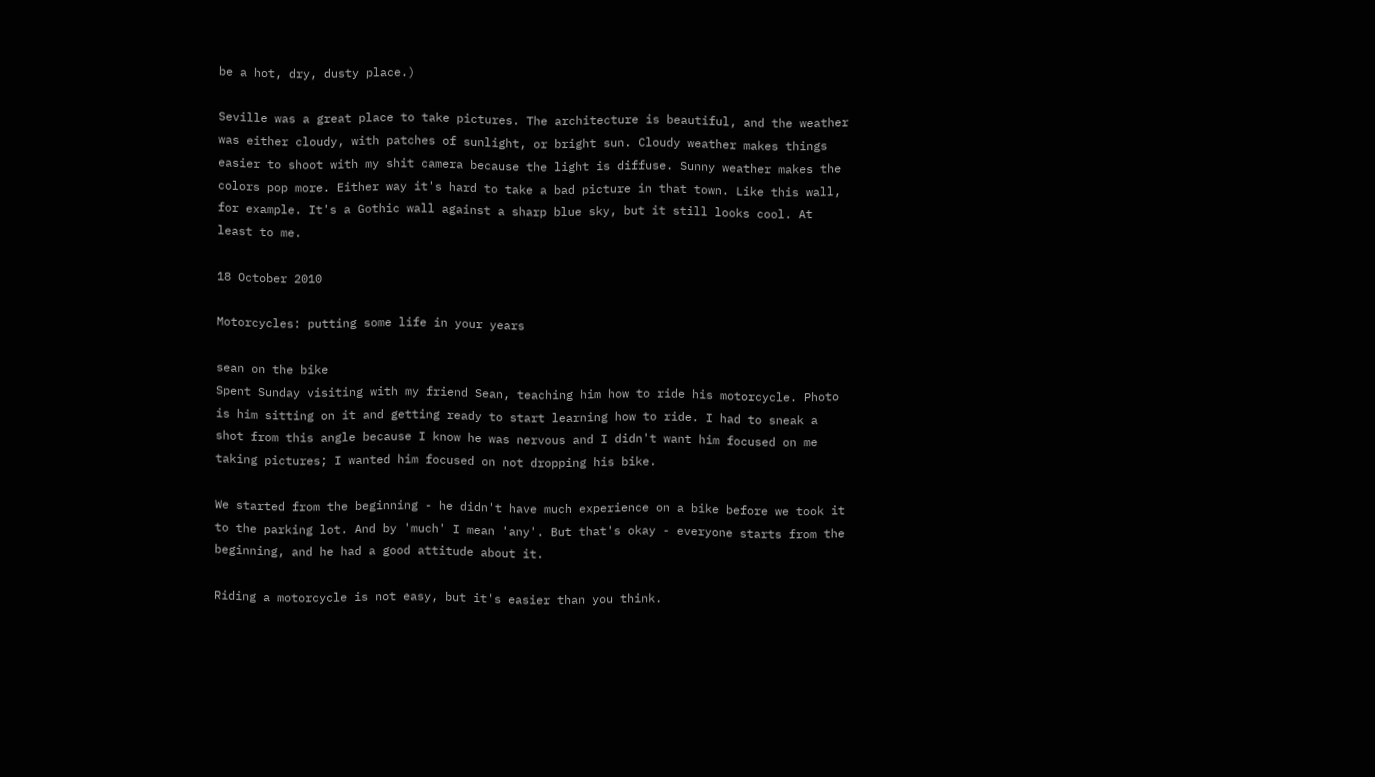be a hot, dry, dusty place.)

Seville was a great place to take pictures. The architecture is beautiful, and the weather was either cloudy, with patches of sunlight, or bright sun. Cloudy weather makes things easier to shoot with my shit camera because the light is diffuse. Sunny weather makes the colors pop more. Either way it's hard to take a bad picture in that town. Like this wall, for example. It's a Gothic wall against a sharp blue sky, but it still looks cool. At least to me.

18 October 2010

Motorcycles: putting some life in your years

sean on the bike
Spent Sunday visiting with my friend Sean, teaching him how to ride his motorcycle. Photo is him sitting on it and getting ready to start learning how to ride. I had to sneak a shot from this angle because I know he was nervous and I didn't want him focused on me taking pictures; I wanted him focused on not dropping his bike.

We started from the beginning - he didn't have much experience on a bike before we took it to the parking lot. And by 'much' I mean 'any'. But that's okay - everyone starts from the beginning, and he had a good attitude about it.

Riding a motorcycle is not easy, but it's easier than you think.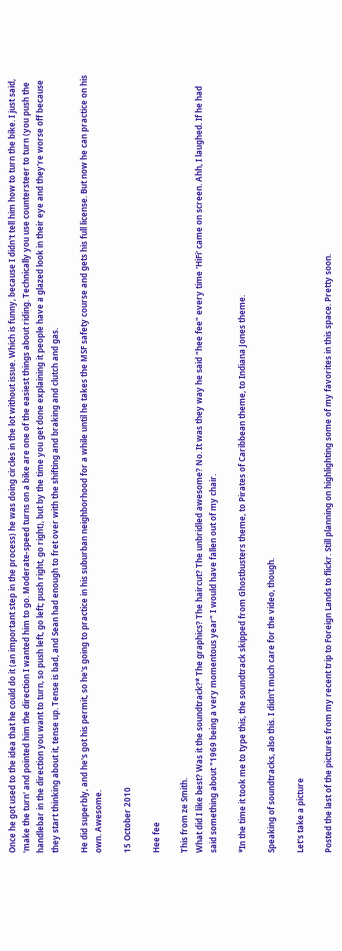Once he got used to the idea that he could do it (an important step in the process) he was doing circles in the lot without issue. Which is funny, because I didn't tell him how to turn the bike. I just said, 'make the turn' and pointed him the direction I wanted him to go. Moderate-speed turns on a bike are one of the easiest things about riding. Technically you use countersteer to turn (you push the handlebar in the direction you want to turn, so push left, go left; push right, go right), but by the time you get done explaining it people have a glazed look in their eye and they're worse off because they start thinking about it, tense up. Tense is bad, and Sean had enough to fret over with the shifting and braking and clutch and gas.

He did superbly, and he's got his permit, so he's going to practice in his suburban neighborhood for a while until he takes the MSF safety course and gets his full license. But now he can practice on his own. Awesome.

15 October 2010

Hee fee

This from ze Smith.
What did I like best? Was it the soundtrack?* The graphics? The haircut? The unbridled awesome? No. It was they way he said "hee fee" every time 'HiFi' came on screen. Ahh, I laughed. If he had said something about "1969 being a very momentous year" I would have fallen out of my chair.

*In the time it took me to type this, the soundtrack skipped from Ghostbusters theme, to Pirates of Caribbean theme, to Indiana Jones theme.

Speaking of soundtracks, also this. I didn't much care for the video, though.

Let's take a picture

Posted the last of the pictures from my recent trip to Foreign Lands to flickr. Still planning on highlighting some of my favorites in this space. Pretty soon.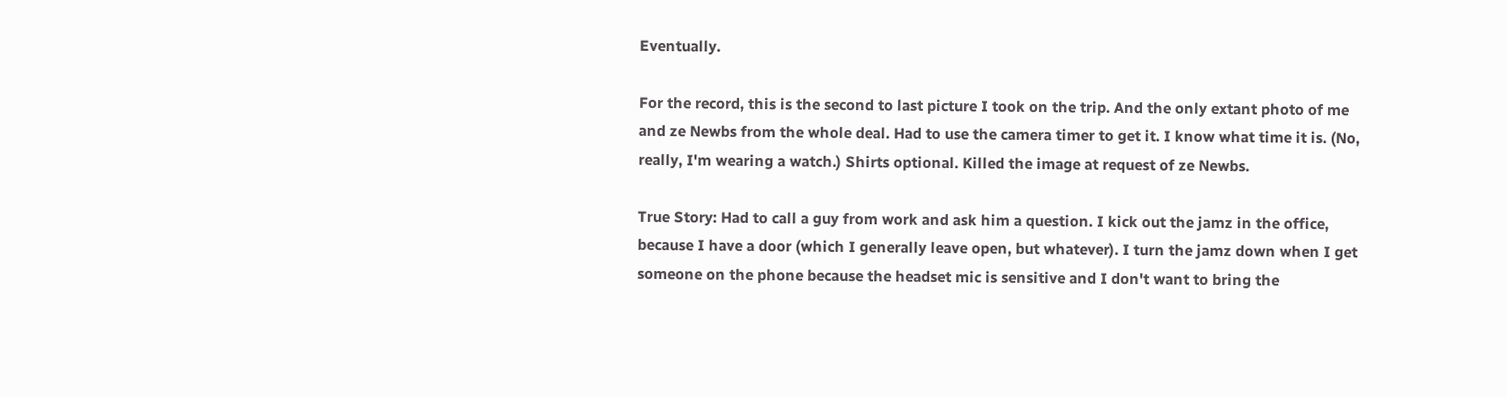Eventually.

For the record, this is the second to last picture I took on the trip. And the only extant photo of me and ze Newbs from the whole deal. Had to use the camera timer to get it. I know what time it is. (No, really, I'm wearing a watch.) Shirts optional. Killed the image at request of ze Newbs.

True Story: Had to call a guy from work and ask him a question. I kick out the jamz in the office, because I have a door (which I generally leave open, but whatever). I turn the jamz down when I get someone on the phone because the headset mic is sensitive and I don't want to bring the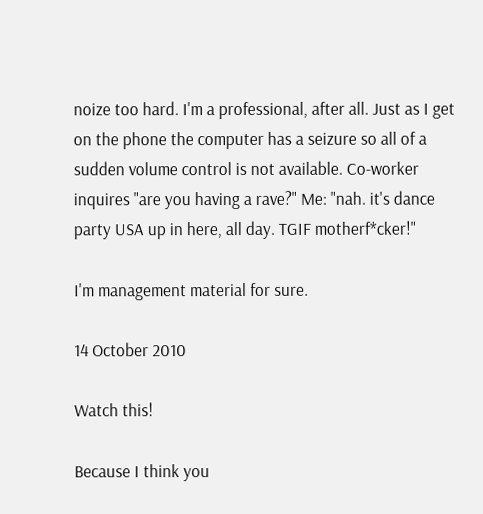noize too hard. I'm a professional, after all. Just as I get on the phone the computer has a seizure so all of a sudden volume control is not available. Co-worker inquires "are you having a rave?" Me: "nah. it's dance party USA up in here, all day. TGIF motherf*cker!"

I'm management material for sure.

14 October 2010

Watch this!

Because I think you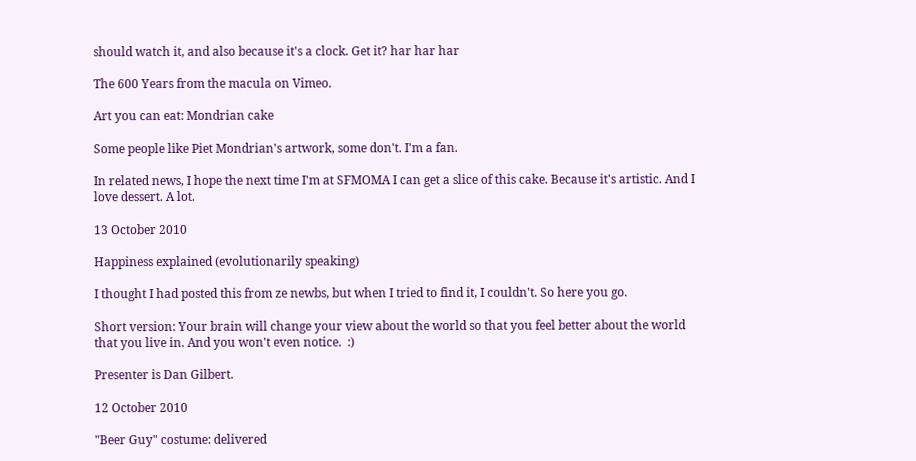should watch it, and also because it's a clock. Get it? har har har

The 600 Years from the macula on Vimeo.

Art you can eat: Mondrian cake

Some people like Piet Mondrian's artwork, some don't. I'm a fan.

In related news, I hope the next time I'm at SFMOMA I can get a slice of this cake. Because it's artistic. And I love dessert. A lot.

13 October 2010

Happiness explained (evolutionarily speaking)

I thought I had posted this from ze newbs, but when I tried to find it, I couldn't. So here you go.

Short version: Your brain will change your view about the world so that you feel better about the world that you live in. And you won't even notice.  :)

Presenter is Dan Gilbert.

12 October 2010

"Beer Guy" costume: delivered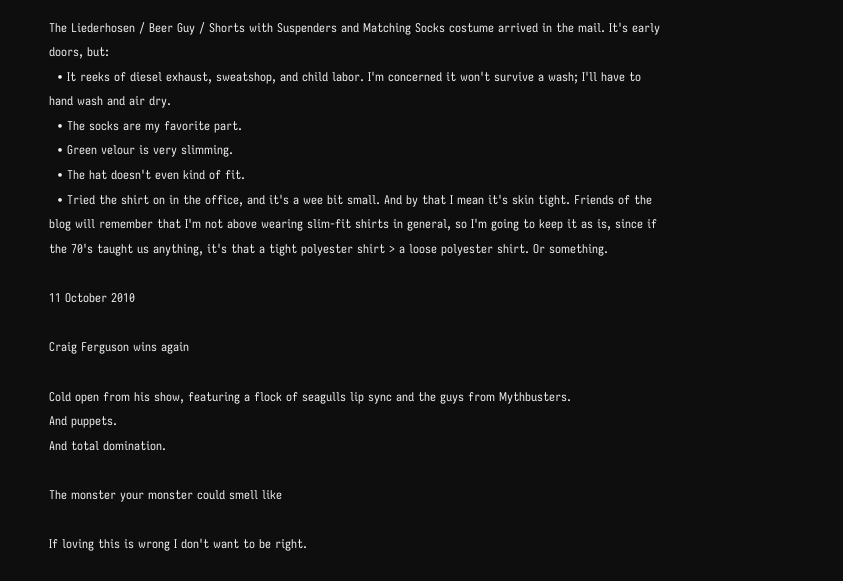The Liederhosen / Beer Guy / Shorts with Suspenders and Matching Socks costume arrived in the mail. It's early doors, but:
  • It reeks of diesel exhaust, sweatshop, and child labor. I'm concerned it won't survive a wash; I'll have to hand wash and air dry.
  • The socks are my favorite part.
  • Green velour is very slimming.
  • The hat doesn't even kind of fit.
  • Tried the shirt on in the office, and it's a wee bit small. And by that I mean it's skin tight. Friends of the blog will remember that I'm not above wearing slim-fit shirts in general, so I'm going to keep it as is, since if the 70's taught us anything, it's that a tight polyester shirt > a loose polyester shirt. Or something.

11 October 2010

Craig Ferguson wins again

Cold open from his show, featuring a flock of seagulls lip sync and the guys from Mythbusters.
And puppets.
And total domination.

The monster your monster could smell like

If loving this is wrong I don't want to be right.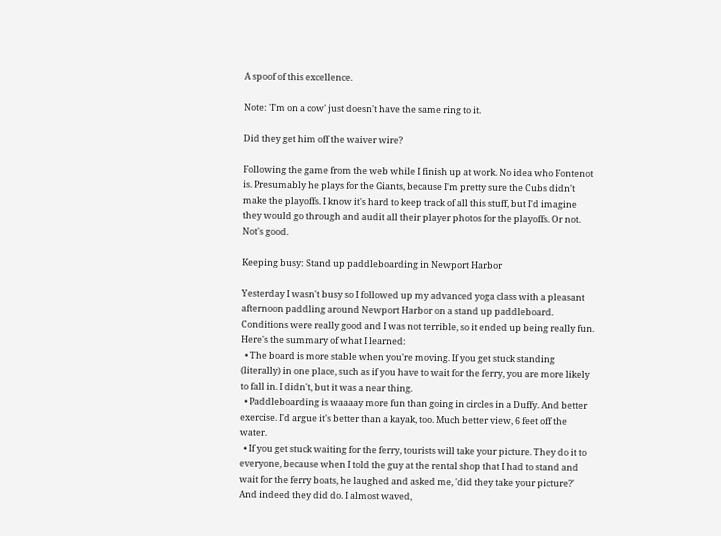A spoof of this excellence.

Note: 'I'm on a cow' just doesn't have the same ring to it.

Did they get him off the waiver wire?

Following the game from the web while I finish up at work. No idea who Fontenot is. Presumably he plays for the Giants, because I'm pretty sure the Cubs didn't make the playoffs. I know it's hard to keep track of all this stuff, but I'd imagine they would go through and audit all their player photos for the playoffs. Or not. Not's good.

Keeping busy: Stand up paddleboarding in Newport Harbor

Yesterday I wasn't busy so I followed up my advanced yoga class with a pleasant afternoon paddling around Newport Harbor on a stand up paddleboard. Conditions were really good and I was not terrible, so it ended up being really fun. Here's the summary of what I learned:
  • The board is more stable when you're moving. If you get stuck standing (literally) in one place, such as if you have to wait for the ferry, you are more likely to fall in. I didn't, but it was a near thing.
  • Paddleboarding is waaaay more fun than going in circles in a Duffy. And better exercise. I'd argue it's better than a kayak, too. Much better view, 6 feet off the water.
  • If you get stuck waiting for the ferry, tourists will take your picture. They do it to everyone, because when I told the guy at the rental shop that I had to stand and wait for the ferry boats, he laughed and asked me, 'did they take your picture?' And indeed they did do. I almost waved,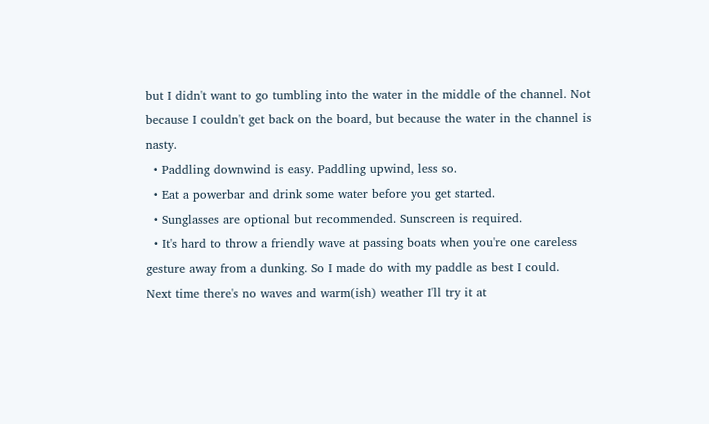but I didn't want to go tumbling into the water in the middle of the channel. Not because I couldn't get back on the board, but because the water in the channel is nasty.
  • Paddling downwind is easy. Paddling upwind, less so.
  • Eat a powerbar and drink some water before you get started.
  • Sunglasses are optional but recommended. Sunscreen is required.
  • It's hard to throw a friendly wave at passing boats when you're one careless gesture away from a dunking. So I made do with my paddle as best I could.
Next time there's no waves and warm(ish) weather I'll try it at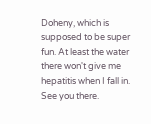Doheny, which is supposed to be super fun. At least the water there won't give me hepatitis when I fall in.
See you there.